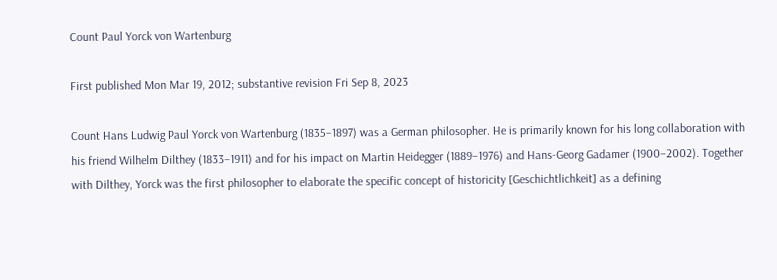Count Paul Yorck von Wartenburg

First published Mon Mar 19, 2012; substantive revision Fri Sep 8, 2023

Count Hans Ludwig Paul Yorck von Wartenburg (1835–1897) was a German philosopher. He is primarily known for his long collaboration with his friend Wilhelm Dilthey (1833–1911) and for his impact on Martin Heidegger (1889–1976) and Hans-Georg Gadamer (1900–2002). Together with Dilthey, Yorck was the first philosopher to elaborate the specific concept of historicity [Geschichtlichkeit] as a defining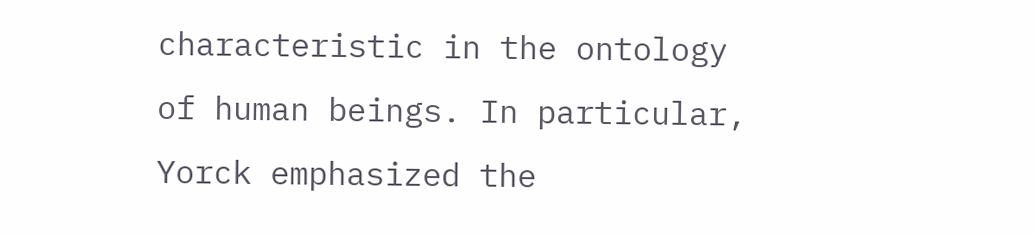characteristic in the ontology of human beings. In particular, Yorck emphasized the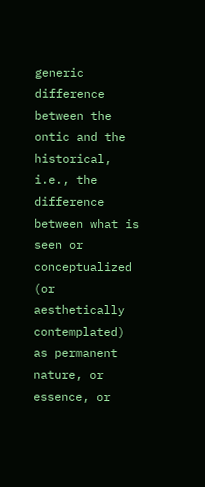generic difference between the ontic and the historical, i.e., the difference between what is seen or conceptualized (or aesthetically contemplated) as permanent nature, or essence, or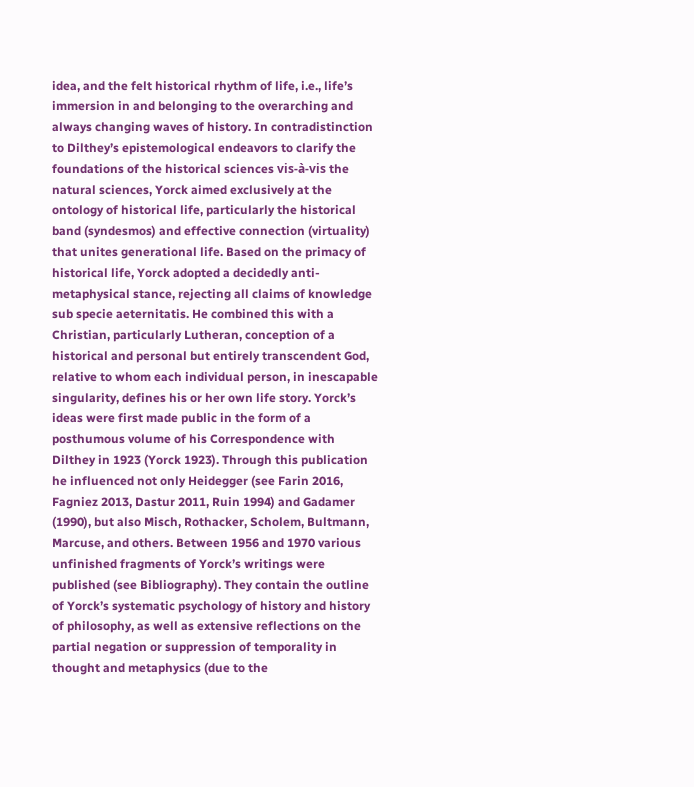idea, and the felt historical rhythm of life, i.e., life’s immersion in and belonging to the overarching and always changing waves of history. In contradistinction to Dilthey’s epistemological endeavors to clarify the foundations of the historical sciences vis-à-vis the natural sciences, Yorck aimed exclusively at the ontology of historical life, particularly the historical band (syndesmos) and effective connection (virtuality) that unites generational life. Based on the primacy of historical life, Yorck adopted a decidedly anti-metaphysical stance, rejecting all claims of knowledge sub specie aeternitatis. He combined this with a Christian, particularly Lutheran, conception of a historical and personal but entirely transcendent God, relative to whom each individual person, in inescapable singularity, defines his or her own life story. Yorck’s ideas were first made public in the form of a posthumous volume of his Correspondence with Dilthey in 1923 (Yorck 1923). Through this publication he influenced not only Heidegger (see Farin 2016, Fagniez 2013, Dastur 2011, Ruin 1994) and Gadamer (1990), but also Misch, Rothacker, Scholem, Bultmann, Marcuse, and others. Between 1956 and 1970 various unfinished fragments of Yorck’s writings were published (see Bibliography). They contain the outline of Yorck’s systematic psychology of history and history of philosophy, as well as extensive reflections on the partial negation or suppression of temporality in thought and metaphysics (due to the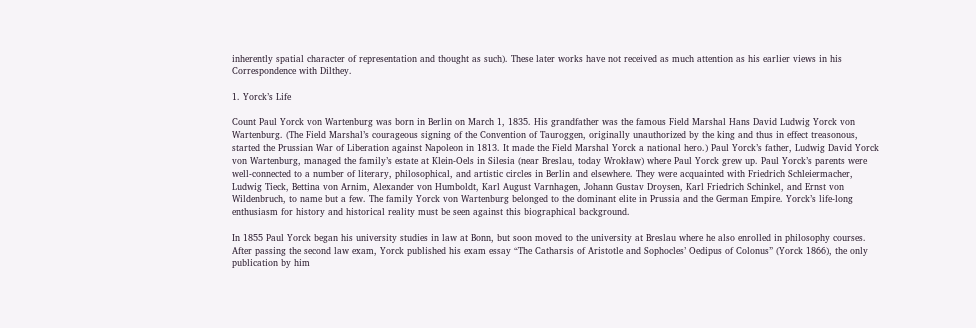inherently spatial character of representation and thought as such). These later works have not received as much attention as his earlier views in his Correspondence with Dilthey.

1. Yorck’s Life

Count Paul Yorck von Wartenburg was born in Berlin on March 1, 1835. His grandfather was the famous Field Marshal Hans David Ludwig Yorck von Wartenburg. (The Field Marshal’s courageous signing of the Convention of Tauroggen, originally unauthorized by the king and thus in effect treasonous, started the Prussian War of Liberation against Napoleon in 1813. It made the Field Marshal Yorck a national hero.) Paul Yorck’s father, Ludwig David Yorck von Wartenburg, managed the family’s estate at Klein-Oels in Silesia (near Breslau, today Wrokław) where Paul Yorck grew up. Paul Yorck’s parents were well-connected to a number of literary, philosophical, and artistic circles in Berlin and elsewhere. They were acquainted with Friedrich Schleiermacher, Ludwig Tieck, Bettina von Arnim, Alexander von Humboldt, Karl August Varnhagen, Johann Gustav Droysen, Karl Friedrich Schinkel, and Ernst von Wildenbruch, to name but a few. The family Yorck von Wartenburg belonged to the dominant elite in Prussia and the German Empire. Yorck’s life-long enthusiasm for history and historical reality must be seen against this biographical background.

In 1855 Paul Yorck began his university studies in law at Bonn, but soon moved to the university at Breslau where he also enrolled in philosophy courses. After passing the second law exam, Yorck published his exam essay “The Catharsis of Aristotle and Sophocles’ Oedipus of Colonus” (Yorck 1866), the only publication by him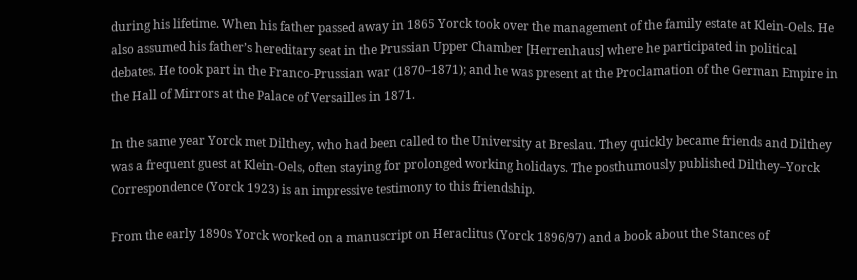during his lifetime. When his father passed away in 1865 Yorck took over the management of the family estate at Klein-Oels. He also assumed his father’s hereditary seat in the Prussian Upper Chamber [Herrenhaus] where he participated in political debates. He took part in the Franco-Prussian war (1870–1871); and he was present at the Proclamation of the German Empire in the Hall of Mirrors at the Palace of Versailles in 1871.

In the same year Yorck met Dilthey, who had been called to the University at Breslau. They quickly became friends and Dilthey was a frequent guest at Klein-Oels, often staying for prolonged working holidays. The posthumously published Dilthey–Yorck Correspondence (Yorck 1923) is an impressive testimony to this friendship.

From the early 1890s Yorck worked on a manuscript on Heraclitus (Yorck 1896/97) and a book about the Stances of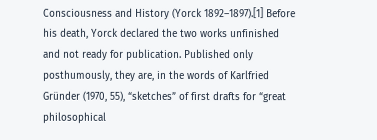Consciousness and History (Yorck 1892–1897).[1] Before his death, Yorck declared the two works unfinished and not ready for publication. Published only posthumously, they are, in the words of Karlfried Gründer (1970, 55), “sketches” of first drafts for “great philosophical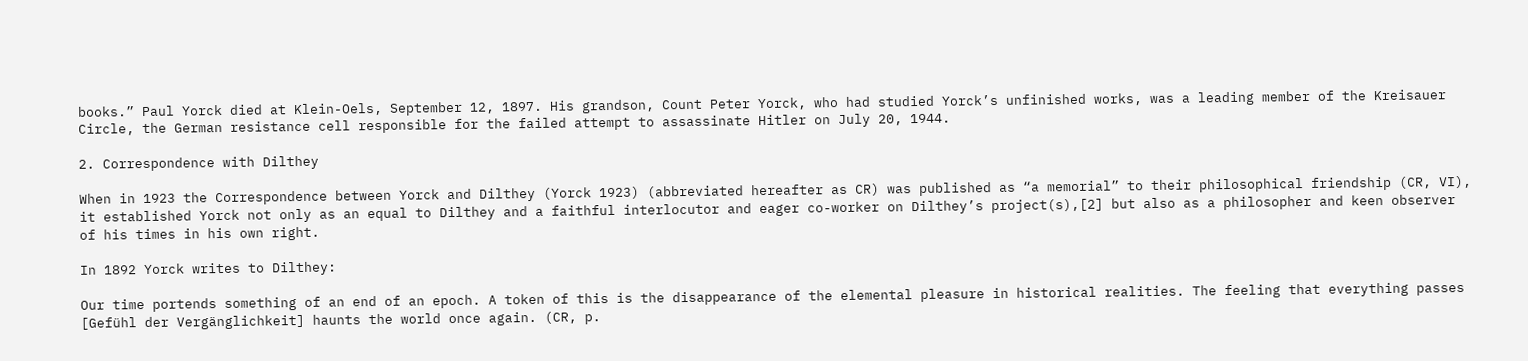books.” Paul Yorck died at Klein-Oels, September 12, 1897. His grandson, Count Peter Yorck, who had studied Yorck’s unfinished works, was a leading member of the Kreisauer Circle, the German resistance cell responsible for the failed attempt to assassinate Hitler on July 20, 1944.

2. Correspondence with Dilthey

When in 1923 the Correspondence between Yorck and Dilthey (Yorck 1923) (abbreviated hereafter as CR) was published as “a memorial” to their philosophical friendship (CR, VI), it established Yorck not only as an equal to Dilthey and a faithful interlocutor and eager co-worker on Dilthey’s project(s),[2] but also as a philosopher and keen observer of his times in his own right.

In 1892 Yorck writes to Dilthey:

Our time portends something of an end of an epoch. A token of this is the disappearance of the elemental pleasure in historical realities. The feeling that everything passes [Gefühl der Vergänglichkeit] haunts the world once again. (CR, p.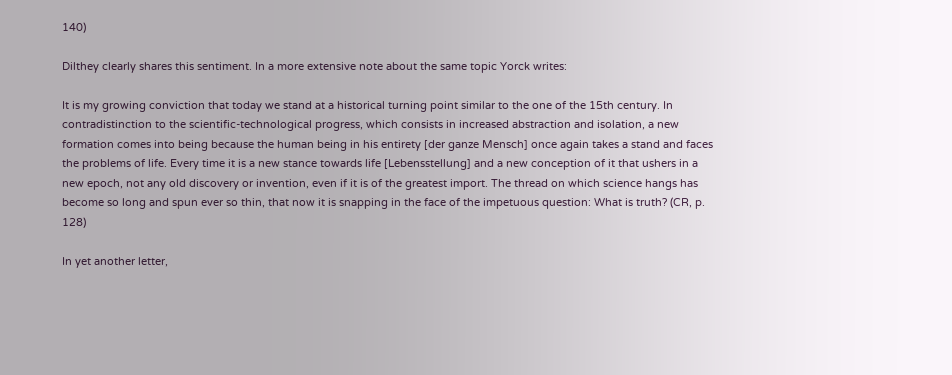140)

Dilthey clearly shares this sentiment. In a more extensive note about the same topic Yorck writes:

It is my growing conviction that today we stand at a historical turning point similar to the one of the 15th century. In contradistinction to the scientific-technological progress, which consists in increased abstraction and isolation, a new formation comes into being because the human being in his entirety [der ganze Mensch] once again takes a stand and faces the problems of life. Every time it is a new stance towards life [Lebensstellung] and a new conception of it that ushers in a new epoch, not any old discovery or invention, even if it is of the greatest import. The thread on which science hangs has become so long and spun ever so thin, that now it is snapping in the face of the impetuous question: What is truth? (CR, p. 128)

In yet another letter,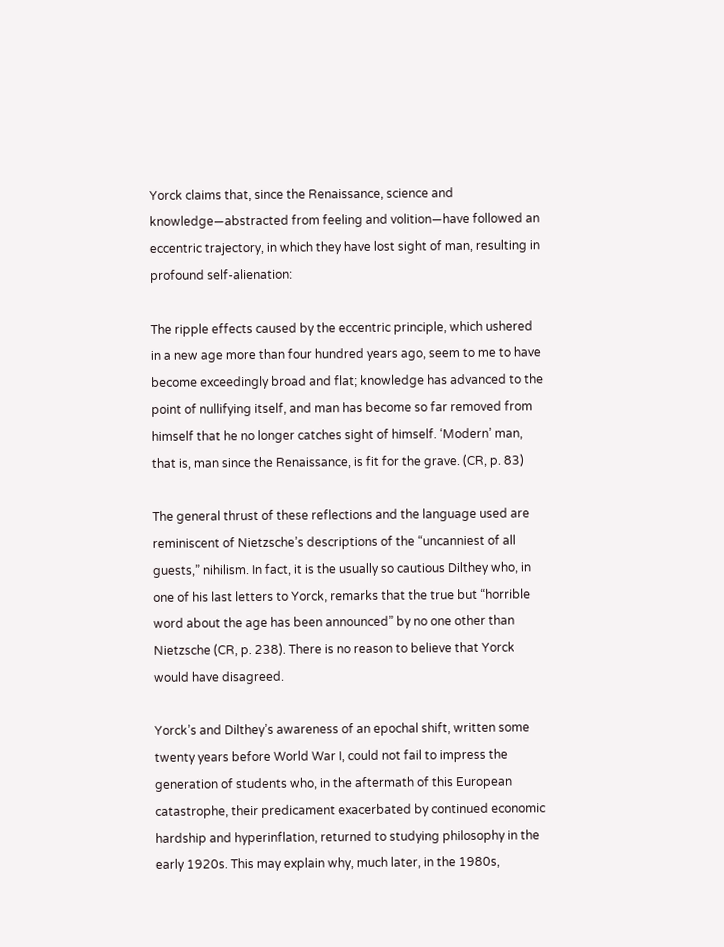Yorck claims that, since the Renaissance, science and knowledge—abstracted from feeling and volition—have followed an eccentric trajectory, in which they have lost sight of man, resulting in profound self-alienation:

The ripple effects caused by the eccentric principle, which ushered in a new age more than four hundred years ago, seem to me to have become exceedingly broad and flat; knowledge has advanced to the point of nullifying itself, and man has become so far removed from himself that he no longer catches sight of himself. ‘Modern’ man, that is, man since the Renaissance, is fit for the grave. (CR, p. 83)

The general thrust of these reflections and the language used are reminiscent of Nietzsche’s descriptions of the “uncanniest of all guests,” nihilism. In fact, it is the usually so cautious Dilthey who, in one of his last letters to Yorck, remarks that the true but “horrible word about the age has been announced” by no one other than Nietzsche (CR, p. 238). There is no reason to believe that Yorck would have disagreed.

Yorck’s and Dilthey’s awareness of an epochal shift, written some twenty years before World War I, could not fail to impress the generation of students who, in the aftermath of this European catastrophe, their predicament exacerbated by continued economic hardship and hyperinflation, returned to studying philosophy in the early 1920s. This may explain why, much later, in the 1980s,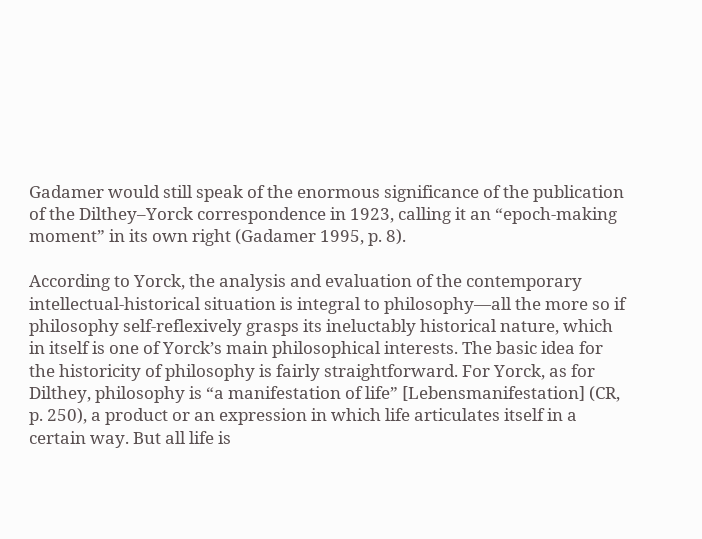Gadamer would still speak of the enormous significance of the publication of the Dilthey–Yorck correspondence in 1923, calling it an “epoch-making moment” in its own right (Gadamer 1995, p. 8).

According to Yorck, the analysis and evaluation of the contemporary intellectual-historical situation is integral to philosophy—all the more so if philosophy self-reflexively grasps its ineluctably historical nature, which in itself is one of Yorck’s main philosophical interests. The basic idea for the historicity of philosophy is fairly straightforward. For Yorck, as for Dilthey, philosophy is “a manifestation of life” [Lebensmanifestation] (CR, p. 250), a product or an expression in which life articulates itself in a certain way. But all life is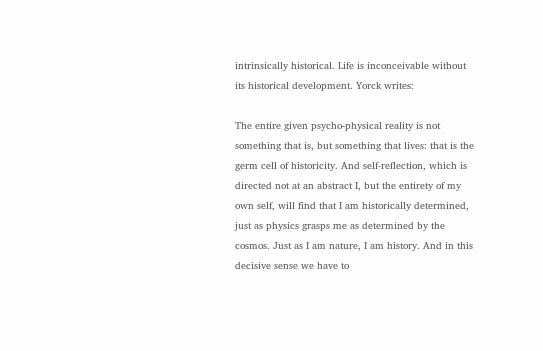intrinsically historical. Life is inconceivable without its historical development. Yorck writes:

The entire given psycho-physical reality is not something that is, but something that lives: that is the germ cell of historicity. And self-reflection, which is directed not at an abstract I, but the entirety of my own self, will find that I am historically determined, just as physics grasps me as determined by the cosmos. Just as I am nature, I am history. And in this decisive sense we have to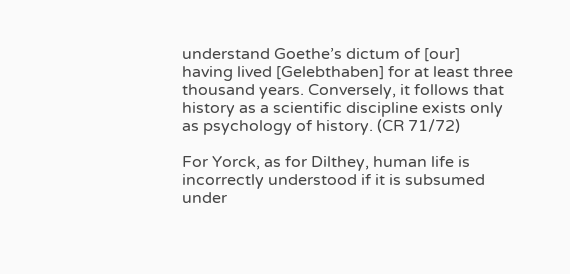understand Goethe’s dictum of [our] having lived [Gelebthaben] for at least three thousand years. Conversely, it follows that history as a scientific discipline exists only as psychology of history. (CR 71/72)

For Yorck, as for Dilthey, human life is incorrectly understood if it is subsumed under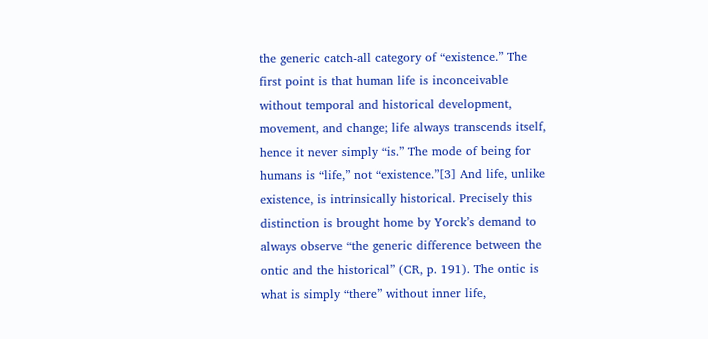the generic catch-all category of “existence.” The first point is that human life is inconceivable without temporal and historical development, movement, and change; life always transcends itself, hence it never simply “is.” The mode of being for humans is “life,” not “existence.”[3] And life, unlike existence, is intrinsically historical. Precisely this distinction is brought home by Yorck’s demand to always observe “the generic difference between the ontic and the historical” (CR, p. 191). The ontic is what is simply “there” without inner life,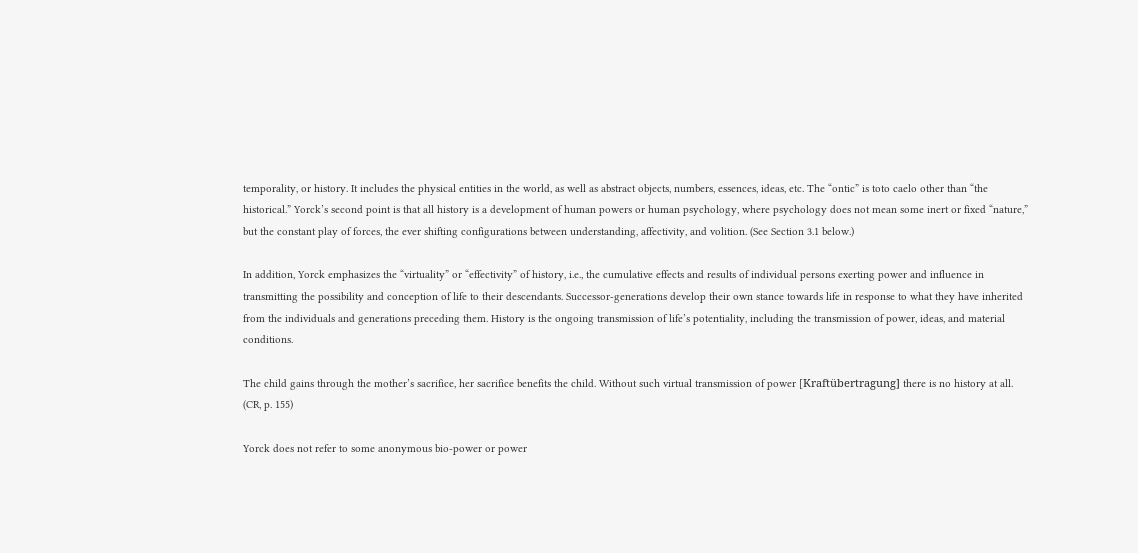temporality, or history. It includes the physical entities in the world, as well as abstract objects, numbers, essences, ideas, etc. The “ontic” is toto caelo other than “the historical.” Yorck’s second point is that all history is a development of human powers or human psychology, where psychology does not mean some inert or fixed “nature,” but the constant play of forces, the ever shifting configurations between understanding, affectivity, and volition. (See Section 3.1 below.)

In addition, Yorck emphasizes the “virtuality” or “effectivity” of history, i.e., the cumulative effects and results of individual persons exerting power and influence in transmitting the possibility and conception of life to their descendants. Successor-generations develop their own stance towards life in response to what they have inherited from the individuals and generations preceding them. History is the ongoing transmission of life’s potentiality, including the transmission of power, ideas, and material conditions.

The child gains through the mother’s sacrifice, her sacrifice benefits the child. Without such virtual transmission of power [Kraftübertragung] there is no history at all. (CR, p. 155)

Yorck does not refer to some anonymous bio-power or power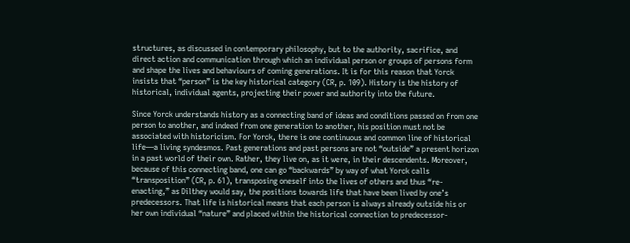structures, as discussed in contemporary philosophy, but to the authority, sacrifice, and direct action and communication through which an individual person or groups of persons form and shape the lives and behaviours of coming generations. It is for this reason that Yorck insists that “person” is the key historical category (CR, p. 109). History is the history of historical, individual agents, projecting their power and authority into the future.

Since Yorck understands history as a connecting band of ideas and conditions passed on from one person to another, and indeed from one generation to another, his position must not be associated with historicism. For Yorck, there is one continuous and common line of historical life—a living syndesmos. Past generations and past persons are not “outside” a present horizon in a past world of their own. Rather, they live on, as it were, in their descendents. Moreover, because of this connecting band, one can go “backwards” by way of what Yorck calls “transposition” (CR, p. 61), transposing oneself into the lives of others and thus “re-enacting,” as Dilthey would say, the positions towards life that have been lived by one’s predecessors. That life is historical means that each person is always already outside his or her own individual “nature” and placed within the historical connection to predecessor-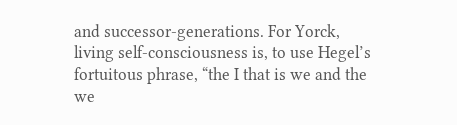and successor-generations. For Yorck, living self-consciousness is, to use Hegel’s fortuitous phrase, “the I that is we and the we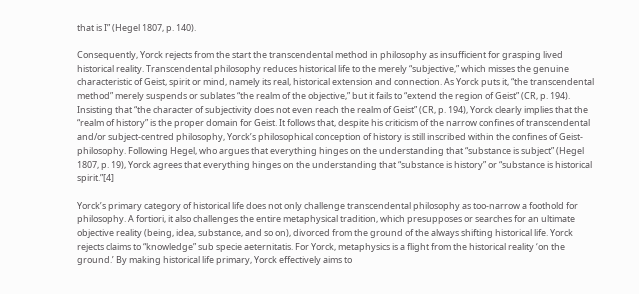that is I” (Hegel 1807, p. 140).

Consequently, Yorck rejects from the start the transcendental method in philosophy as insufficient for grasping lived historical reality. Transcendental philosophy reduces historical life to the merely “subjective,” which misses the genuine characteristic of Geist, spirit or mind, namely its real, historical extension and connection. As Yorck puts it, “the transcendental method” merely suspends or sublates “the realm of the objective,” but it fails to “extend the region of Geist” (CR, p. 194). Insisting that “the character of subjectivity does not even reach the realm of Geist” (CR, p. 194), Yorck clearly implies that the “realm of history” is the proper domain for Geist. It follows that, despite his criticism of the narrow confines of transcendental and/or subject-centred philosophy, Yorck’s philosophical conception of history is still inscribed within the confines of Geist-philosophy. Following Hegel, who argues that everything hinges on the understanding that “substance is subject” (Hegel 1807, p. 19), Yorck agrees that everything hinges on the understanding that “substance is history” or “substance is historical spirit.”[4]

Yorck’s primary category of historical life does not only challenge transcendental philosophy as too-narrow a foothold for philosophy. A fortiori, it also challenges the entire metaphysical tradition, which presupposes or searches for an ultimate objective reality (being, idea, substance, and so on), divorced from the ground of the always shifting historical life. Yorck rejects claims to “knowledge” sub specie aeternitatis. For Yorck, metaphysics is a flight from the historical reality ‘on the ground.’ By making historical life primary, Yorck effectively aims to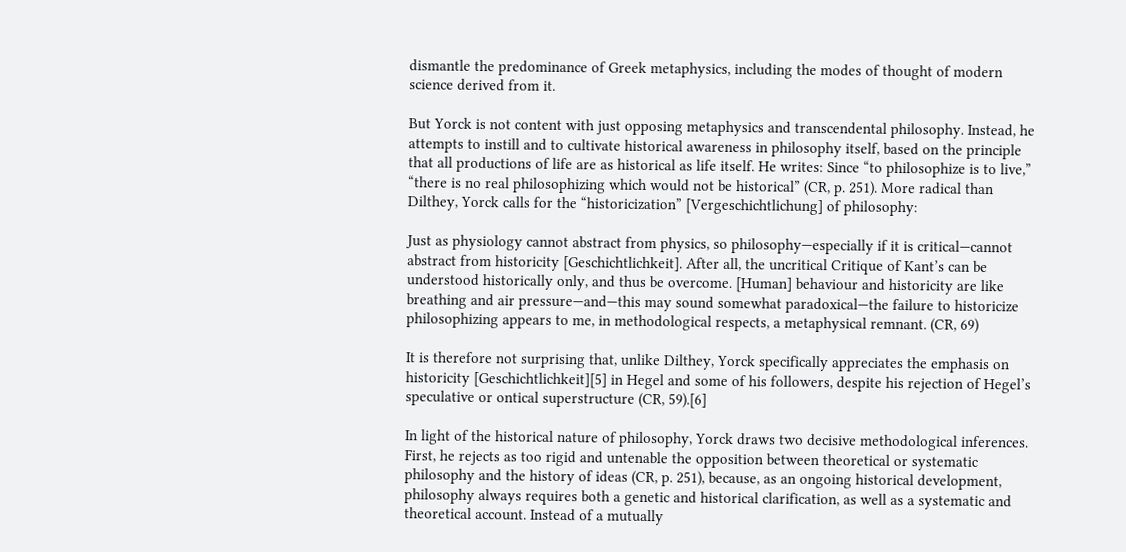dismantle the predominance of Greek metaphysics, including the modes of thought of modern science derived from it.

But Yorck is not content with just opposing metaphysics and transcendental philosophy. Instead, he attempts to instill and to cultivate historical awareness in philosophy itself, based on the principle that all productions of life are as historical as life itself. He writes: Since “to philosophize is to live,” “there is no real philosophizing which would not be historical” (CR, p. 251). More radical than Dilthey, Yorck calls for the “historicization” [Vergeschichtlichung] of philosophy:

Just as physiology cannot abstract from physics, so philosophy—especially if it is critical—cannot abstract from historicity [Geschichtlichkeit]. After all, the uncritical Critique of Kant’s can be understood historically only, and thus be overcome. [Human] behaviour and historicity are like breathing and air pressure—and—this may sound somewhat paradoxical—the failure to historicize philosophizing appears to me, in methodological respects, a metaphysical remnant. (CR, 69)

It is therefore not surprising that, unlike Dilthey, Yorck specifically appreciates the emphasis on historicity [Geschichtlichkeit][5] in Hegel and some of his followers, despite his rejection of Hegel’s speculative or ontical superstructure (CR, 59).[6]

In light of the historical nature of philosophy, Yorck draws two decisive methodological inferences. First, he rejects as too rigid and untenable the opposition between theoretical or systematic philosophy and the history of ideas (CR, p. 251), because, as an ongoing historical development, philosophy always requires both a genetic and historical clarification, as well as a systematic and theoretical account. Instead of a mutually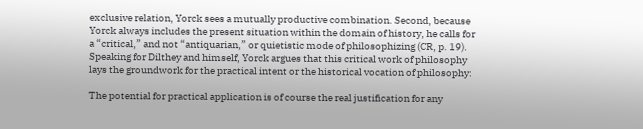exclusive relation, Yorck sees a mutually productive combination. Second, because Yorck always includes the present situation within the domain of history, he calls for a “critical,” and not “antiquarian,” or quietistic mode of philosophizing (CR, p. 19). Speaking for Dilthey and himself, Yorck argues that this critical work of philosophy lays the groundwork for the practical intent or the historical vocation of philosophy:

The potential for practical application is of course the real justification for any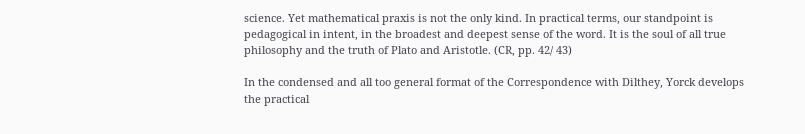science. Yet mathematical praxis is not the only kind. In practical terms, our standpoint is pedagogical in intent, in the broadest and deepest sense of the word. It is the soul of all true philosophy and the truth of Plato and Aristotle. (CR, pp. 42/ 43)

In the condensed and all too general format of the Correspondence with Dilthey, Yorck develops the practical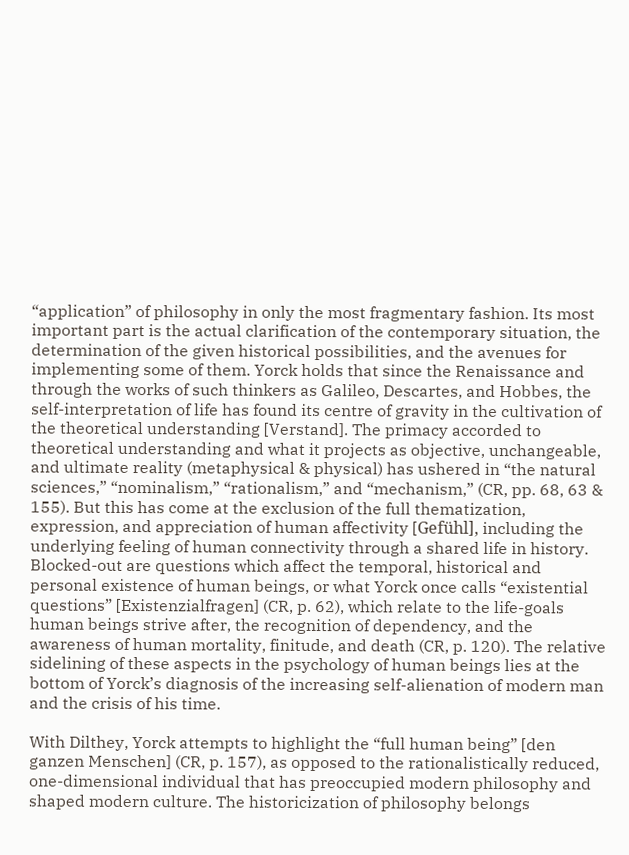“application” of philosophy in only the most fragmentary fashion. Its most important part is the actual clarification of the contemporary situation, the determination of the given historical possibilities, and the avenues for implementing some of them. Yorck holds that since the Renaissance and through the works of such thinkers as Galileo, Descartes, and Hobbes, the self-interpretation of life has found its centre of gravity in the cultivation of the theoretical understanding [Verstand]. The primacy accorded to theoretical understanding and what it projects as objective, unchangeable, and ultimate reality (metaphysical & physical) has ushered in “the natural sciences,” “nominalism,” “rationalism,” and “mechanism,” (CR, pp. 68, 63 & 155). But this has come at the exclusion of the full thematization, expression, and appreciation of human affectivity [Gefühl], including the underlying feeling of human connectivity through a shared life in history. Blocked-out are questions which affect the temporal, historical and personal existence of human beings, or what Yorck once calls “existential questions” [Existenzialfragen] (CR, p. 62), which relate to the life-goals human beings strive after, the recognition of dependency, and the awareness of human mortality, finitude, and death (CR, p. 120). The relative sidelining of these aspects in the psychology of human beings lies at the bottom of Yorck’s diagnosis of the increasing self-alienation of modern man and the crisis of his time.

With Dilthey, Yorck attempts to highlight the “full human being” [den ganzen Menschen] (CR, p. 157), as opposed to the rationalistically reduced, one-dimensional individual that has preoccupied modern philosophy and shaped modern culture. The historicization of philosophy belongs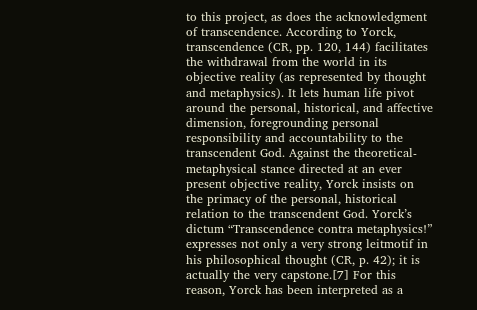to this project, as does the acknowledgment of transcendence. According to Yorck, transcendence (CR, pp. 120, 144) facilitates the withdrawal from the world in its objective reality (as represented by thought and metaphysics). It lets human life pivot around the personal, historical, and affective dimension, foregrounding personal responsibility and accountability to the transcendent God. Against the theoretical-metaphysical stance directed at an ever present objective reality, Yorck insists on the primacy of the personal, historical relation to the transcendent God. Yorck’s dictum “Transcendence contra metaphysics!” expresses not only a very strong leitmotif in his philosophical thought (CR, p. 42); it is actually the very capstone.[7] For this reason, Yorck has been interpreted as a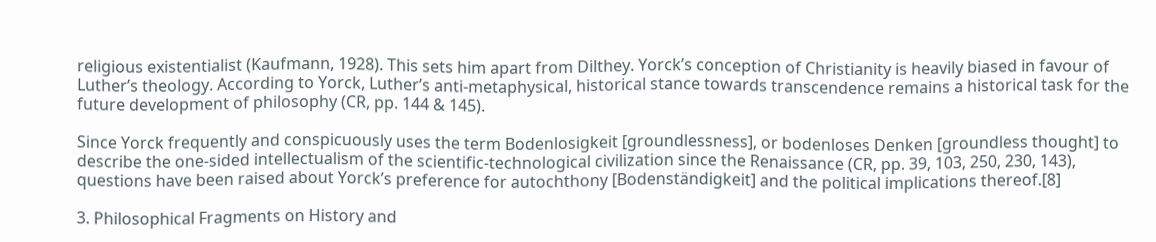religious existentialist (Kaufmann, 1928). This sets him apart from Dilthey. Yorck’s conception of Christianity is heavily biased in favour of Luther’s theology. According to Yorck, Luther’s anti-metaphysical, historical stance towards transcendence remains a historical task for the future development of philosophy (CR, pp. 144 & 145).

Since Yorck frequently and conspicuously uses the term Bodenlosigkeit [groundlessness], or bodenloses Denken [groundless thought] to describe the one-sided intellectualism of the scientific-technological civilization since the Renaissance (CR, pp. 39, 103, 250, 230, 143), questions have been raised about Yorck’s preference for autochthony [Bodenständigkeit] and the political implications thereof.[8]

3. Philosophical Fragments on History and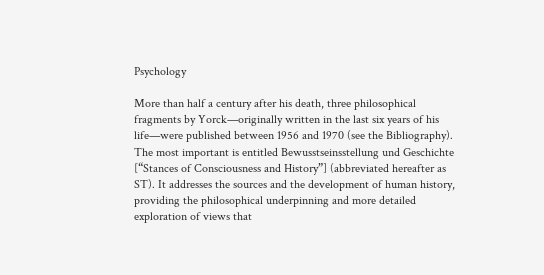Psychology

More than half a century after his death, three philosophical fragments by Yorck—originally written in the last six years of his life—were published between 1956 and 1970 (see the Bibliography). The most important is entitled Bewusstseinsstellung und Geschichte [“Stances of Consciousness and History”] (abbreviated hereafter as ST). It addresses the sources and the development of human history, providing the philosophical underpinning and more detailed exploration of views that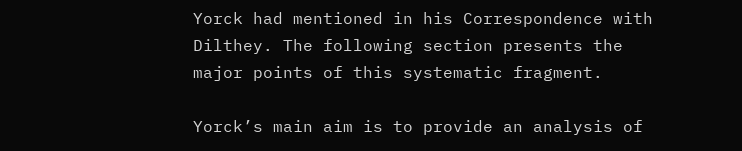Yorck had mentioned in his Correspondence with Dilthey. The following section presents the major points of this systematic fragment.

Yorck’s main aim is to provide an analysis of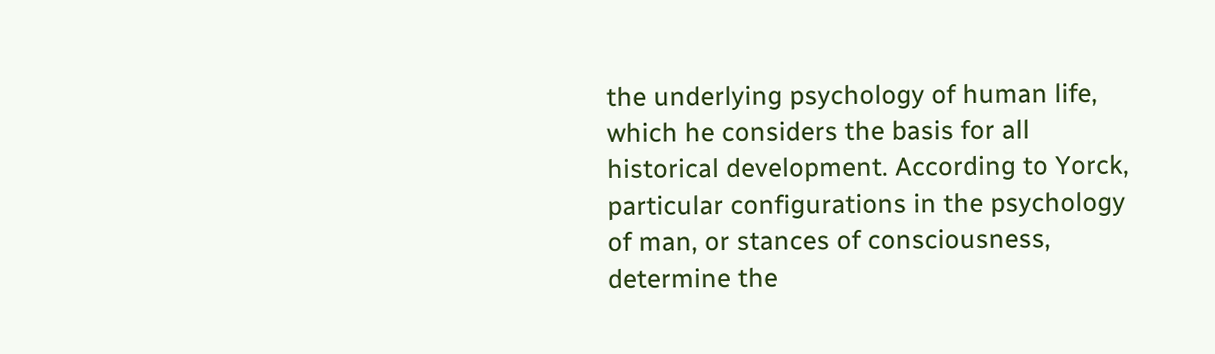the underlying psychology of human life, which he considers the basis for all historical development. According to Yorck, particular configurations in the psychology of man, or stances of consciousness, determine the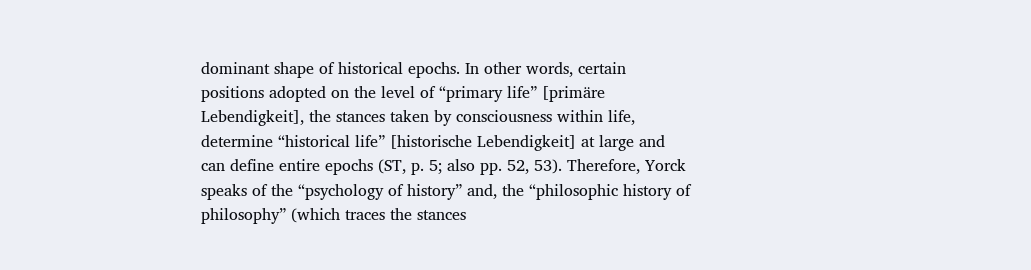dominant shape of historical epochs. In other words, certain positions adopted on the level of “primary life” [primäre Lebendigkeit], the stances taken by consciousness within life, determine “historical life” [historische Lebendigkeit] at large and can define entire epochs (ST, p. 5; also pp. 52, 53). Therefore, Yorck speaks of the “psychology of history” and, the “philosophic history of philosophy” (which traces the stances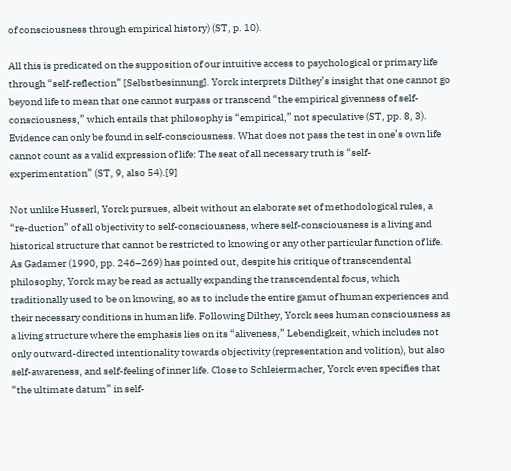of consciousness through empirical history) (ST, p. 10).

All this is predicated on the supposition of our intuitive access to psychological or primary life through “self-reflection” [Selbstbesinnung]. Yorck interprets Dilthey’s insight that one cannot go beyond life to mean that one cannot surpass or transcend “the empirical givenness of self-consciousness,” which entails that philosophy is “empirical,” not speculative (ST, pp. 8, 3). Evidence can only be found in self-consciousness. What does not pass the test in one’s own life cannot count as a valid expression of life: The seat of all necessary truth is “self-experimentation” (ST, 9, also 54).[9]

Not unlike Husserl, Yorck pursues, albeit without an elaborate set of methodological rules, a “re-duction” of all objectivity to self-consciousness, where self-consciousness is a living and historical structure that cannot be restricted to knowing or any other particular function of life. As Gadamer (1990, pp. 246–269) has pointed out, despite his critique of transcendental philosophy, Yorck may be read as actually expanding the transcendental focus, which traditionally used to be on knowing, so as to include the entire gamut of human experiences and their necessary conditions in human life. Following Dilthey, Yorck sees human consciousness as a living structure where the emphasis lies on its “aliveness,” Lebendigkeit, which includes not only outward-directed intentionality towards objectivity (representation and volition), but also self-awareness, and self-feeling of inner life. Close to Schleiermacher, Yorck even specifies that “the ultimate datum” in self-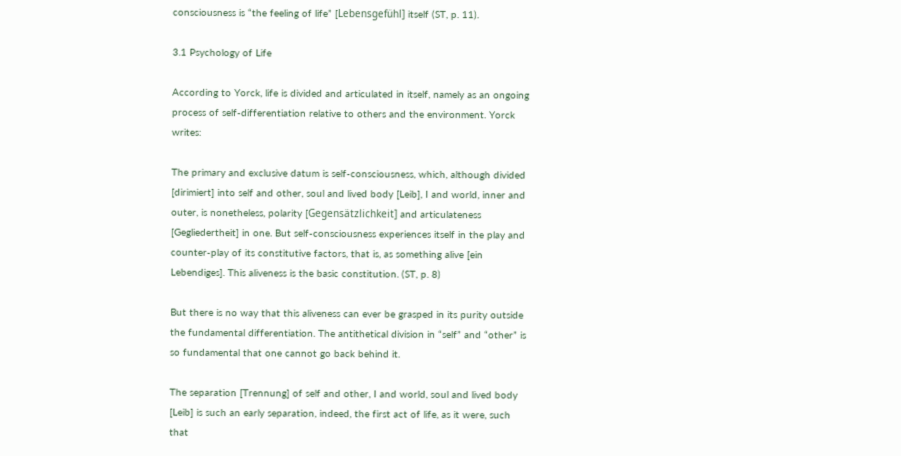consciousness is “the feeling of life” [Lebensgefühl] itself (ST, p. 11).

3.1 Psychology of Life

According to Yorck, life is divided and articulated in itself, namely as an ongoing process of self-differentiation relative to others and the environment. Yorck writes:

The primary and exclusive datum is self-consciousness, which, although divided [dirimiert] into self and other, soul and lived body [Leib], I and world, inner and outer, is nonetheless, polarity [Gegensätzlichkeit] and articulateness [Gegliedertheit] in one. But self-consciousness experiences itself in the play and counter-play of its constitutive factors, that is, as something alive [ein Lebendiges]. This aliveness is the basic constitution. (ST, p. 8)

But there is no way that this aliveness can ever be grasped in its purity outside the fundamental differentiation. The antithetical division in “self” and “other” is so fundamental that one cannot go back behind it.

The separation [Trennung] of self and other, I and world, soul and lived body [Leib] is such an early separation, indeed, the first act of life, as it were, such that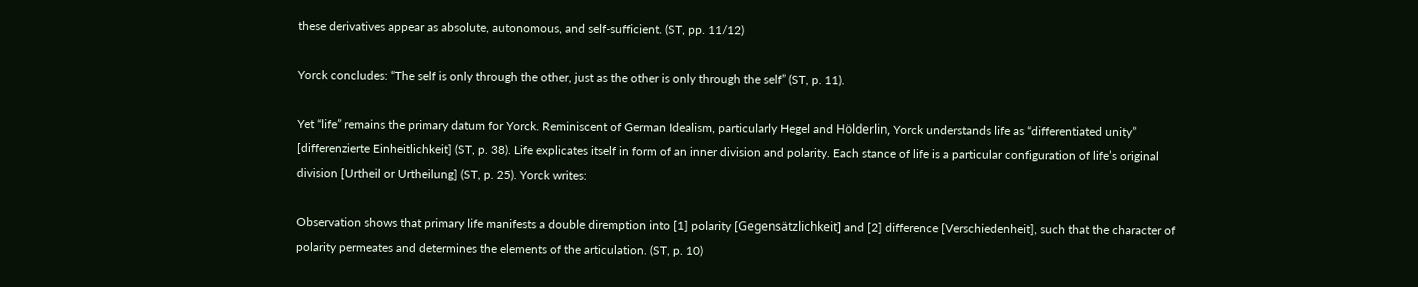these derivatives appear as absolute, autonomous, and self-sufficient. (ST, pp. 11/12)

Yorck concludes: “The self is only through the other, just as the other is only through the self” (ST, p. 11).

Yet “life” remains the primary datum for Yorck. Reminiscent of German Idealism, particularly Hegel and Hölderlin, Yorck understands life as “differentiated unity” [differenzierte Einheitlichkeit] (ST, p. 38). Life explicates itself in form of an inner division and polarity. Each stance of life is a particular configuration of life’s original division [Urtheil or Urtheilung] (ST, p. 25). Yorck writes:

Observation shows that primary life manifests a double diremption into [1] polarity [Gegensätzlichkeit] and [2] difference [Verschiedenheit], such that the character of polarity permeates and determines the elements of the articulation. (ST, p. 10)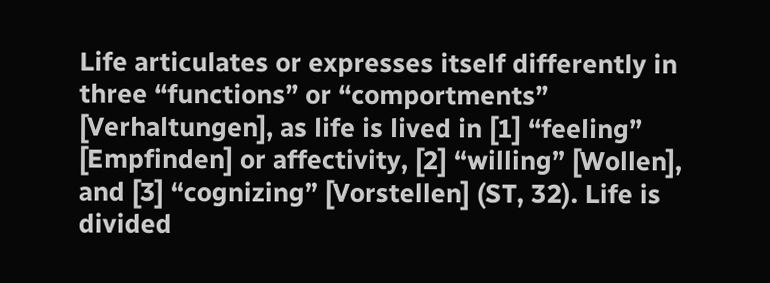Life articulates or expresses itself differently in three “functions” or “comportments” [Verhaltungen], as life is lived in [1] “feeling” [Empfinden] or affectivity, [2] “willing” [Wollen], and [3] “cognizing” [Vorstellen] (ST, 32). Life is divided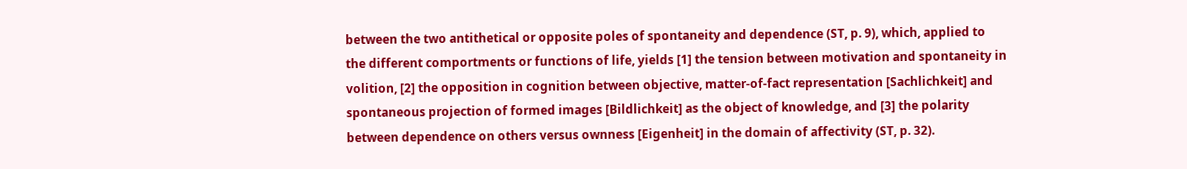between the two antithetical or opposite poles of spontaneity and dependence (ST, p. 9), which, applied to the different comportments or functions of life, yields [1] the tension between motivation and spontaneity in volition, [2] the opposition in cognition between objective, matter-of-fact representation [Sachlichkeit] and spontaneous projection of formed images [Bildlichkeit] as the object of knowledge, and [3] the polarity between dependence on others versus ownness [Eigenheit] in the domain of affectivity (ST, p. 32).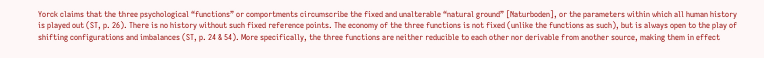Yorck claims that the three psychological “functions” or comportments circumscribe the fixed and unalterable “natural ground” [Naturboden], or the parameters within which all human history is played out (ST, p. 26). There is no history without such fixed reference points. The economy of the three functions is not fixed (unlike the functions as such), but is always open to the play of shifting configurations and imbalances (ST, p. 24 & 54). More specifically, the three functions are neither reducible to each other nor derivable from another source, making them in effect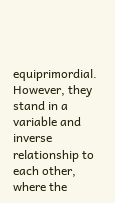equiprimordial. However, they stand in a variable and inverse relationship to each other, where the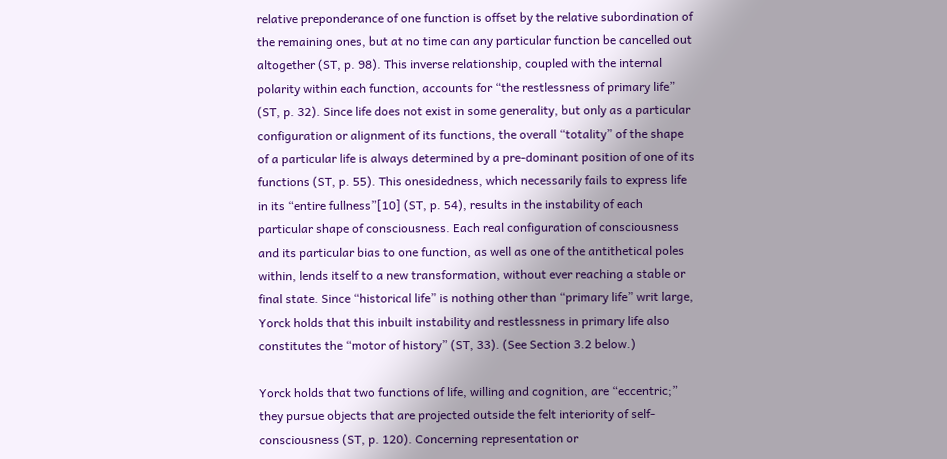relative preponderance of one function is offset by the relative subordination of the remaining ones, but at no time can any particular function be cancelled out altogether (ST, p. 98). This inverse relationship, coupled with the internal polarity within each function, accounts for “the restlessness of primary life” (ST, p. 32). Since life does not exist in some generality, but only as a particular configuration or alignment of its functions, the overall “totality” of the shape of a particular life is always determined by a pre-dominant position of one of its functions (ST, p. 55). This onesidedness, which necessarily fails to express life in its “entire fullness”[10] (ST, p. 54), results in the instability of each particular shape of consciousness. Each real configuration of consciousness and its particular bias to one function, as well as one of the antithetical poles within, lends itself to a new transformation, without ever reaching a stable or final state. Since “historical life” is nothing other than “primary life” writ large, Yorck holds that this inbuilt instability and restlessness in primary life also constitutes the “motor of history” (ST, 33). (See Section 3.2 below.)

Yorck holds that two functions of life, willing and cognition, are “eccentric;” they pursue objects that are projected outside the felt interiority of self-consciousness (ST, p. 120). Concerning representation or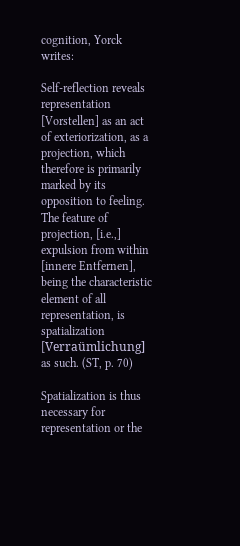cognition, Yorck writes:

Self-reflection reveals representation [Vorstellen] as an act of exteriorization, as a projection, which therefore is primarily marked by its opposition to feeling. The feature of projection, [i.e.,] expulsion from within [innere Entfernen], being the characteristic element of all representation, is spatialization [Verraümlichung] as such. (ST, p. 70)

Spatialization is thus necessary for representation or the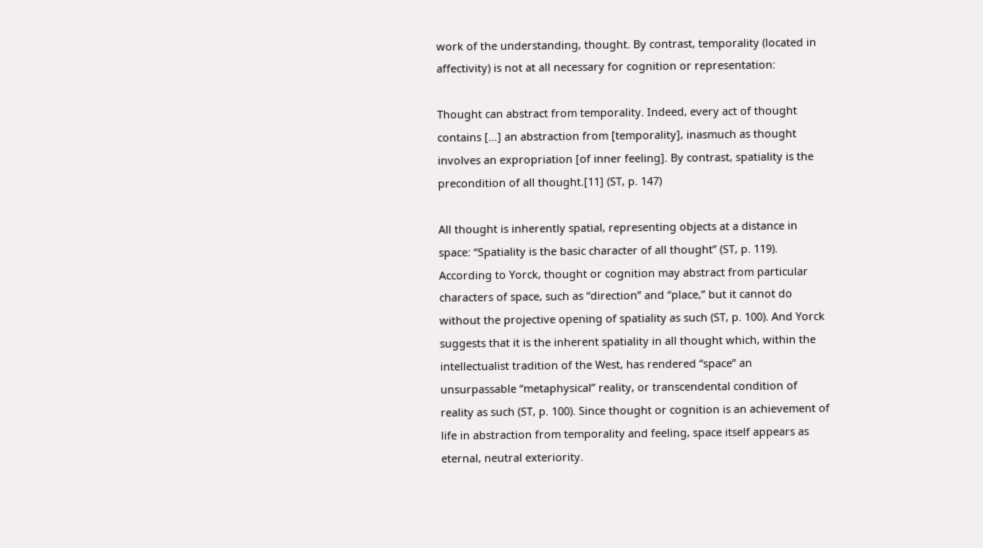work of the understanding, thought. By contrast, temporality (located in affectivity) is not at all necessary for cognition or representation:

Thought can abstract from temporality. Indeed, every act of thought contains […] an abstraction from [temporality], inasmuch as thought involves an expropriation [of inner feeling]. By contrast, spatiality is the precondition of all thought.[11] (ST, p. 147)

All thought is inherently spatial, representing objects at a distance in space: “Spatiality is the basic character of all thought” (ST, p. 119). According to Yorck, thought or cognition may abstract from particular characters of space, such as “direction” and “place,” but it cannot do without the projective opening of spatiality as such (ST, p. 100). And Yorck suggests that it is the inherent spatiality in all thought which, within the intellectualist tradition of the West, has rendered “space” an unsurpassable “metaphysical” reality, or transcendental condition of reality as such (ST, p. 100). Since thought or cognition is an achievement of life in abstraction from temporality and feeling, space itself appears as eternal, neutral exteriority.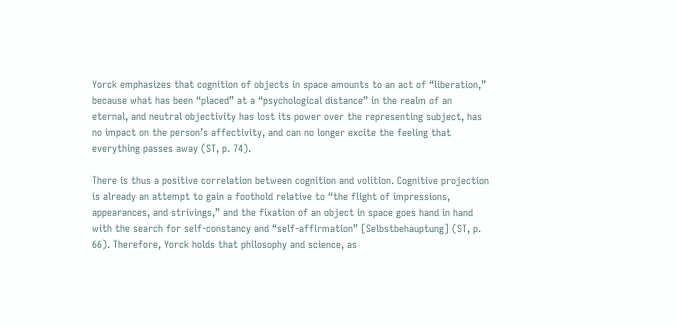Yorck emphasizes that cognition of objects in space amounts to an act of “liberation,” because what has been “placed” at a “psychological distance” in the realm of an eternal, and neutral objectivity has lost its power over the representing subject, has no impact on the person’s affectivity, and can no longer excite the feeling that everything passes away (ST, p. 74).

There is thus a positive correlation between cognition and volition. Cognitive projection is already an attempt to gain a foothold relative to “the flight of impressions, appearances, and strivings,” and the fixation of an object in space goes hand in hand with the search for self-constancy and “self-affirmation” [Selbstbehauptung] (ST, p. 66). Therefore, Yorck holds that philosophy and science, as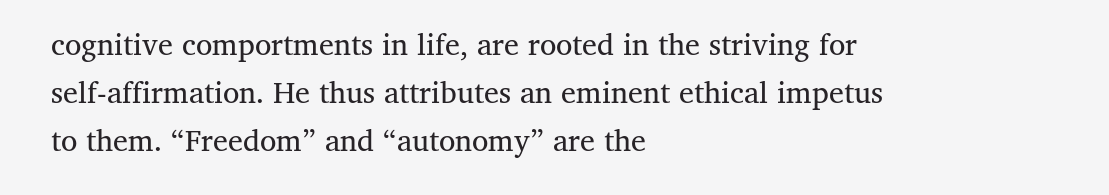cognitive comportments in life, are rooted in the striving for self-affirmation. He thus attributes an eminent ethical impetus to them. “Freedom” and “autonomy” are the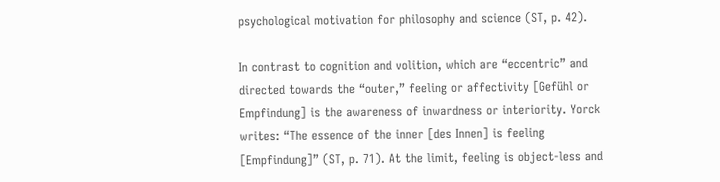psychological motivation for philosophy and science (ST, p. 42).

In contrast to cognition and volition, which are “eccentric” and directed towards the “outer,” feeling or affectivity [Gefühl or Empfindung] is the awareness of inwardness or interiority. Yorck writes: “The essence of the inner [des Innen] is feeling [Empfindung]” (ST, p. 71). At the limit, feeling is object-less and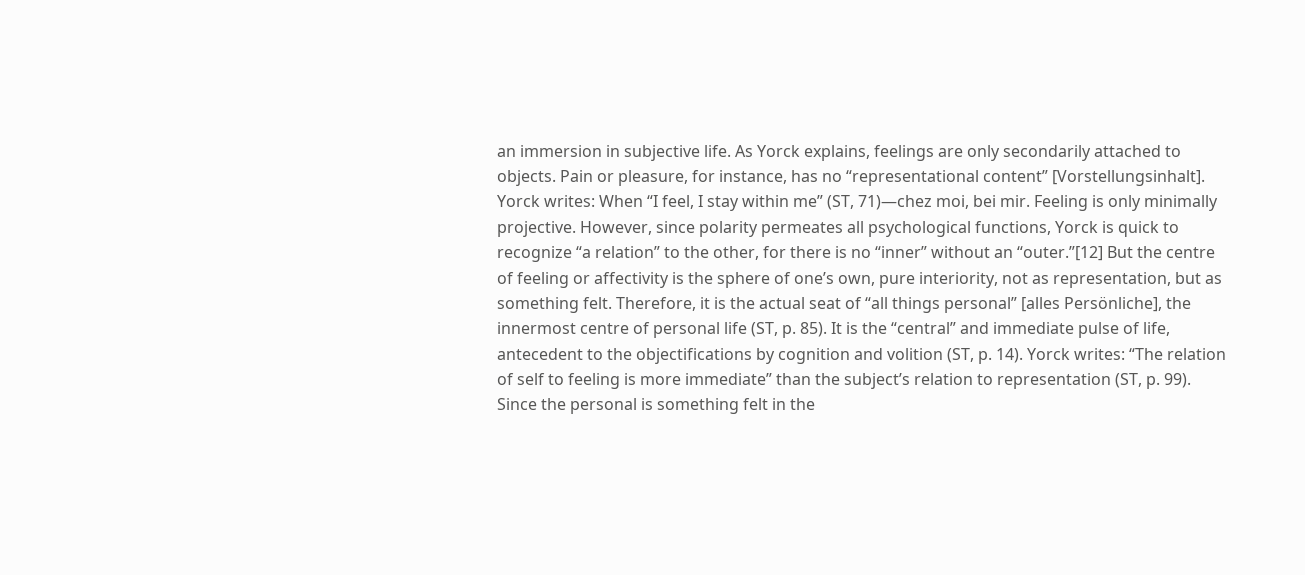an immersion in subjective life. As Yorck explains, feelings are only secondarily attached to objects. Pain or pleasure, for instance, has no “representational content” [Vorstellungsinhalt]. Yorck writes: When “I feel, I stay within me” (ST, 71)—chez moi, bei mir. Feeling is only minimally projective. However, since polarity permeates all psychological functions, Yorck is quick to recognize “a relation” to the other, for there is no “inner” without an “outer.”[12] But the centre of feeling or affectivity is the sphere of one’s own, pure interiority, not as representation, but as something felt. Therefore, it is the actual seat of “all things personal” [alles Persönliche], the innermost centre of personal life (ST, p. 85). It is the “central” and immediate pulse of life, antecedent to the objectifications by cognition and volition (ST, p. 14). Yorck writes: “The relation of self to feeling is more immediate” than the subject’s relation to representation (ST, p. 99). Since the personal is something felt in the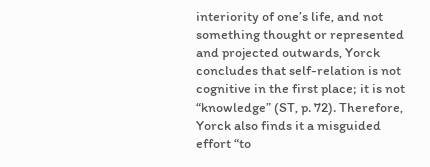interiority of one’s life, and not something thought or represented and projected outwards, Yorck concludes that self-relation is not cognitive in the first place; it is not “knowledge” (ST, p. 72). Therefore, Yorck also finds it a misguided effort “to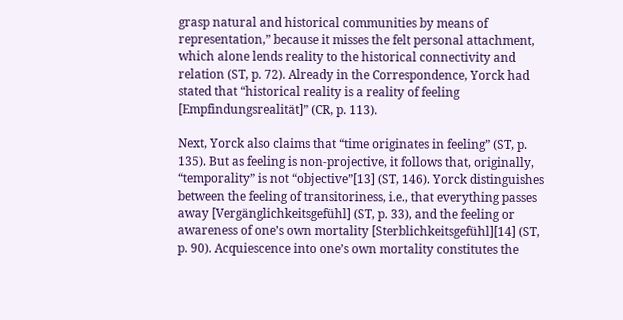grasp natural and historical communities by means of representation,” because it misses the felt personal attachment, which alone lends reality to the historical connectivity and relation (ST, p. 72). Already in the Correspondence, Yorck had stated that “historical reality is a reality of feeling [Empfindungsrealität]” (CR, p. 113).

Next, Yorck also claims that “time originates in feeling” (ST, p. 135). But as feeling is non-projective, it follows that, originally, “temporality” is not “objective”[13] (ST, 146). Yorck distinguishes between the feeling of transitoriness, i.e., that everything passes away [Vergänglichkeitsgefühl] (ST, p. 33), and the feeling or awareness of one’s own mortality [Sterblichkeitsgefühl][14] (ST, p. 90). Acquiescence into one’s own mortality constitutes the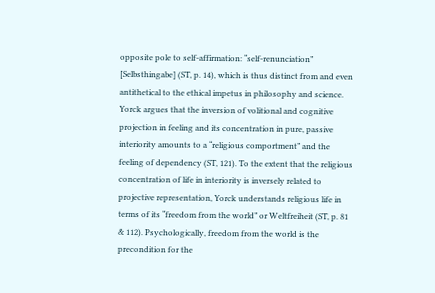opposite pole to self-affirmation: “self-renunciation” [Selbsthingabe] (ST, p. 14), which is thus distinct from and even antithetical to the ethical impetus in philosophy and science. Yorck argues that the inversion of volitional and cognitive projection in feeling and its concentration in pure, passive interiority amounts to a “religious comportment” and the feeling of dependency (ST, 121). To the extent that the religious concentration of life in interiority is inversely related to projective representation, Yorck understands religious life in terms of its “freedom from the world” or Weltfreiheit (ST, p. 81 & 112). Psychologically, freedom from the world is the precondition for the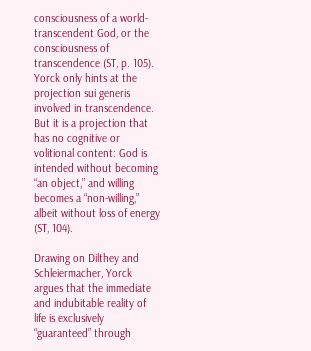consciousness of a world-transcendent God, or the consciousness of transcendence (ST, p. 105). Yorck only hints at the projection sui generis involved in transcendence. But it is a projection that has no cognitive or volitional content: God is intended without becoming “an object,” and willing becomes a “non-willing,” albeit without loss of energy (ST, 104).

Drawing on Dilthey and Schleiermacher, Yorck argues that the immediate and indubitable reality of life is exclusively “guaranteed” through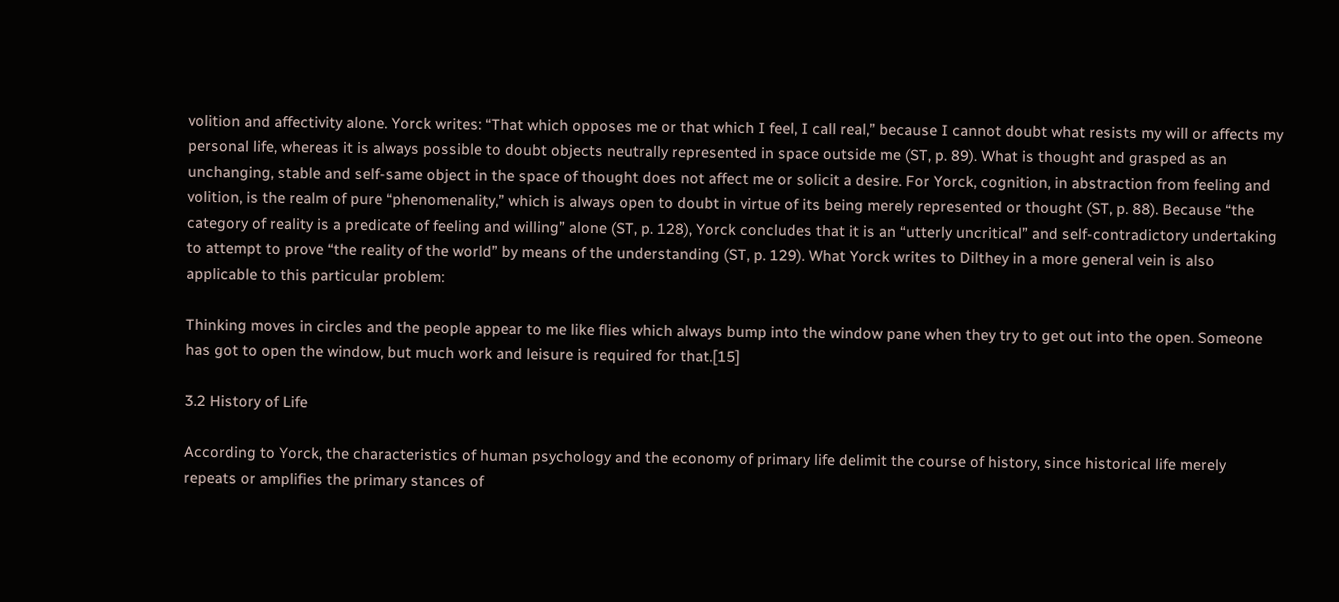volition and affectivity alone. Yorck writes: “That which opposes me or that which I feel, I call real,” because I cannot doubt what resists my will or affects my personal life, whereas it is always possible to doubt objects neutrally represented in space outside me (ST, p. 89). What is thought and grasped as an unchanging, stable and self-same object in the space of thought does not affect me or solicit a desire. For Yorck, cognition, in abstraction from feeling and volition, is the realm of pure “phenomenality,” which is always open to doubt in virtue of its being merely represented or thought (ST, p. 88). Because “the category of reality is a predicate of feeling and willing” alone (ST, p. 128), Yorck concludes that it is an “utterly uncritical” and self-contradictory undertaking to attempt to prove “the reality of the world” by means of the understanding (ST, p. 129). What Yorck writes to Dilthey in a more general vein is also applicable to this particular problem:

Thinking moves in circles and the people appear to me like flies which always bump into the window pane when they try to get out into the open. Someone has got to open the window, but much work and leisure is required for that.[15]

3.2 History of Life

According to Yorck, the characteristics of human psychology and the economy of primary life delimit the course of history, since historical life merely repeats or amplifies the primary stances of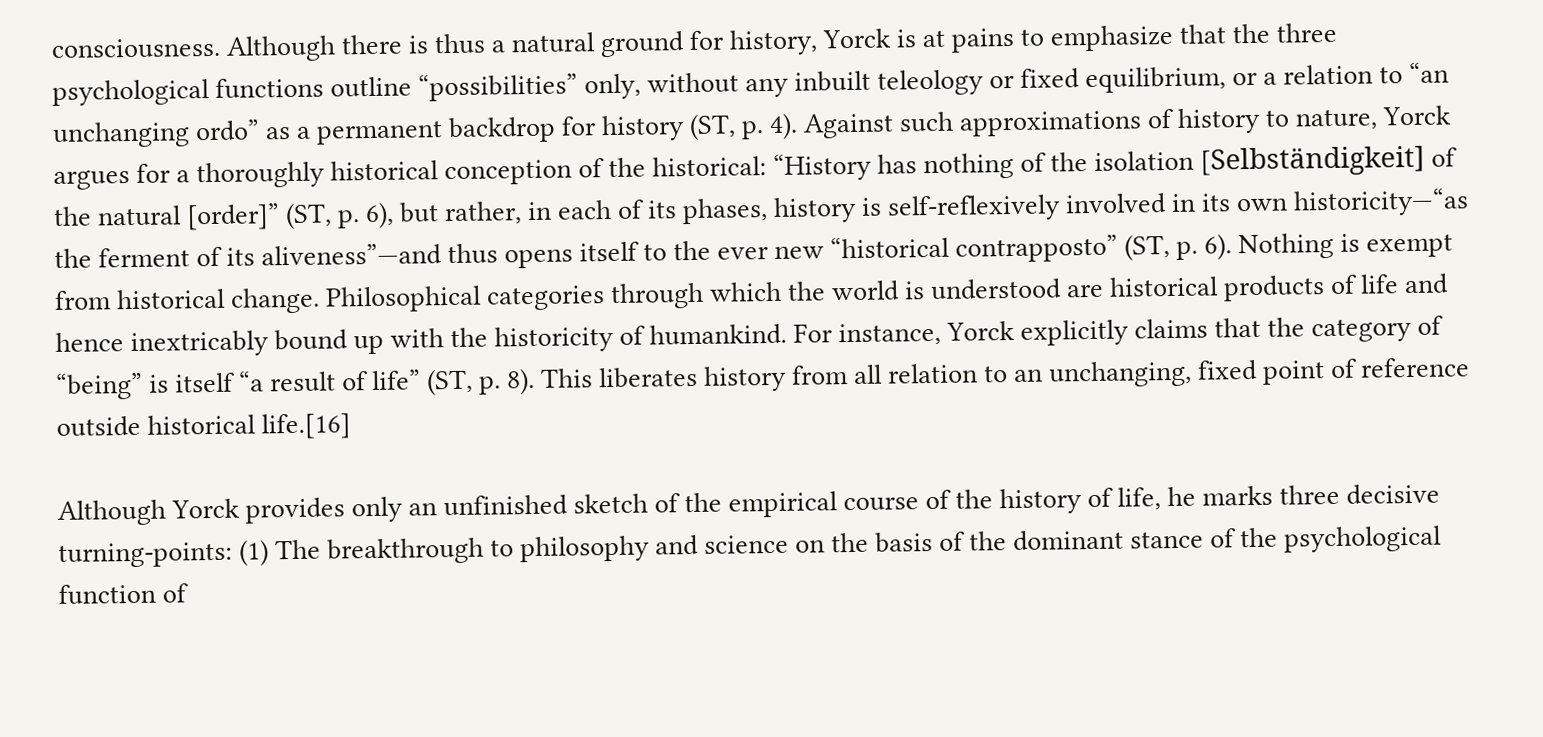consciousness. Although there is thus a natural ground for history, Yorck is at pains to emphasize that the three psychological functions outline “possibilities” only, without any inbuilt teleology or fixed equilibrium, or a relation to “an unchanging ordo” as a permanent backdrop for history (ST, p. 4). Against such approximations of history to nature, Yorck argues for a thoroughly historical conception of the historical: “History has nothing of the isolation [Selbständigkeit] of the natural [order]” (ST, p. 6), but rather, in each of its phases, history is self-reflexively involved in its own historicity—“as the ferment of its aliveness”—and thus opens itself to the ever new “historical contrapposto” (ST, p. 6). Nothing is exempt from historical change. Philosophical categories through which the world is understood are historical products of life and hence inextricably bound up with the historicity of humankind. For instance, Yorck explicitly claims that the category of “being” is itself “a result of life” (ST, p. 8). This liberates history from all relation to an unchanging, fixed point of reference outside historical life.[16]

Although Yorck provides only an unfinished sketch of the empirical course of the history of life, he marks three decisive turning-points: (1) The breakthrough to philosophy and science on the basis of the dominant stance of the psychological function of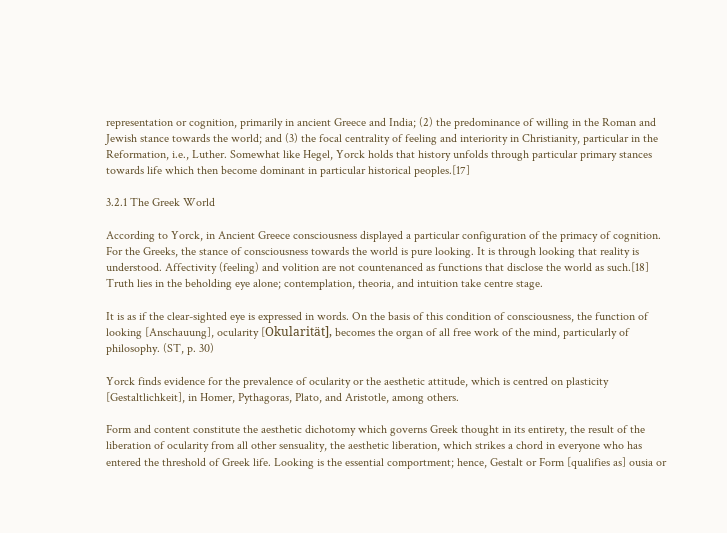representation or cognition, primarily in ancient Greece and India; (2) the predominance of willing in the Roman and Jewish stance towards the world; and (3) the focal centrality of feeling and interiority in Christianity, particular in the Reformation, i.e., Luther. Somewhat like Hegel, Yorck holds that history unfolds through particular primary stances towards life which then become dominant in particular historical peoples.[17]

3.2.1 The Greek World

According to Yorck, in Ancient Greece consciousness displayed a particular configuration of the primacy of cognition. For the Greeks, the stance of consciousness towards the world is pure looking. It is through looking that reality is understood. Affectivity (feeling) and volition are not countenanced as functions that disclose the world as such.[18] Truth lies in the beholding eye alone; contemplation, theoria, and intuition take centre stage.

It is as if the clear-sighted eye is expressed in words. On the basis of this condition of consciousness, the function of looking [Anschauung], ocularity [Okularität], becomes the organ of all free work of the mind, particularly of philosophy. (ST, p. 30)

Yorck finds evidence for the prevalence of ocularity or the aesthetic attitude, which is centred on plasticity [Gestaltlichkeit], in Homer, Pythagoras, Plato, and Aristotle, among others.

Form and content constitute the aesthetic dichotomy which governs Greek thought in its entirety, the result of the liberation of ocularity from all other sensuality, the aesthetic liberation, which strikes a chord in everyone who has entered the threshold of Greek life. Looking is the essential comportment; hence, Gestalt or Form [qualifies as] ousia or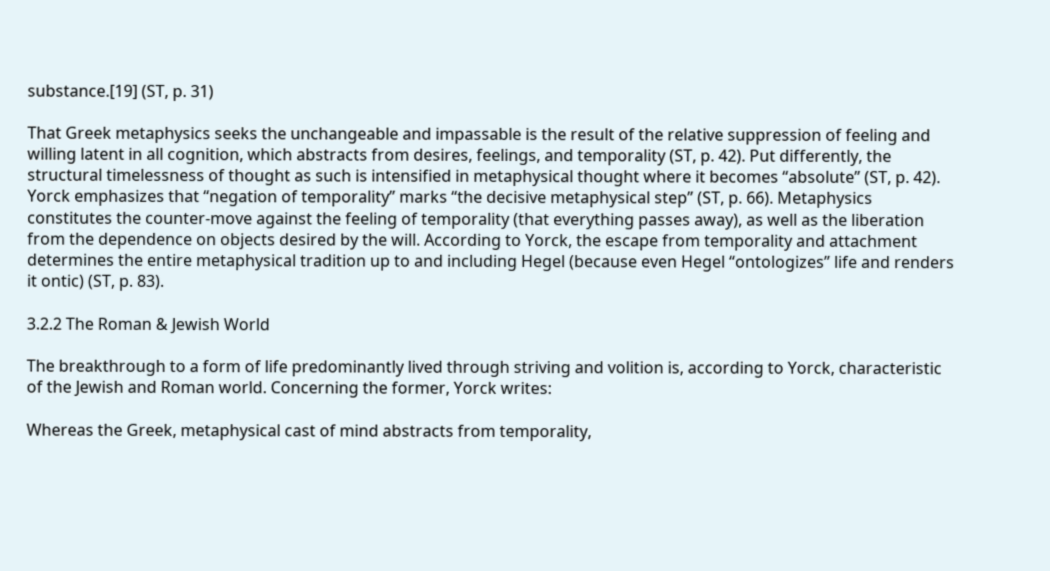substance.[19] (ST, p. 31)

That Greek metaphysics seeks the unchangeable and impassable is the result of the relative suppression of feeling and willing latent in all cognition, which abstracts from desires, feelings, and temporality (ST, p. 42). Put differently, the structural timelessness of thought as such is intensified in metaphysical thought where it becomes “absolute” (ST, p. 42). Yorck emphasizes that “negation of temporality” marks “the decisive metaphysical step” (ST, p. 66). Metaphysics constitutes the counter-move against the feeling of temporality (that everything passes away), as well as the liberation from the dependence on objects desired by the will. According to Yorck, the escape from temporality and attachment determines the entire metaphysical tradition up to and including Hegel (because even Hegel “ontologizes” life and renders it ontic) (ST, p. 83).

3.2.2 The Roman & Jewish World

The breakthrough to a form of life predominantly lived through striving and volition is, according to Yorck, characteristic of the Jewish and Roman world. Concerning the former, Yorck writes:

Whereas the Greek, metaphysical cast of mind abstracts from temporality,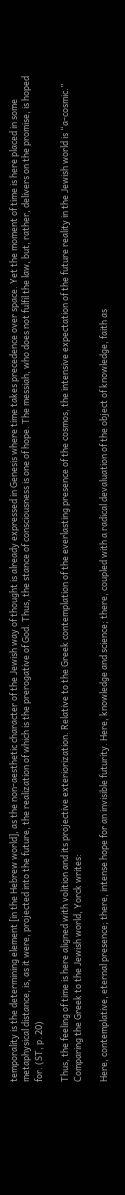temporality is the determining element [in the Hebrew world], as the non-aesthetic character of the Jewish way of thought is already expressed in Genesis where time takes precedence over space. Yet the moment of time is here placed in some metaphysical distance, is, as it were, projected into the future, the realization of which is the prerogative of God. Thus, the stance of consciousness is one of hope. The messiah, who does not fulfil the law, but, rather, delivers on the promise, is hoped for. (ST, p. 20)

Thus, the feeling of time is here aligned with volition and its projective exteriorization. Relative to the Greek contemplation of the everlasting presence of the cosmos, the intensive expectation of the future reality in the Jewish world is “a-cosmic.” Comparing the Greek to the Jewish world, Yorck writes:

Here, contemplative, eternal presence; there, intense hope for an invisible futurity. Here, knowledge and science; there, coupled with a radical devaluation of the object of knowledge, faith as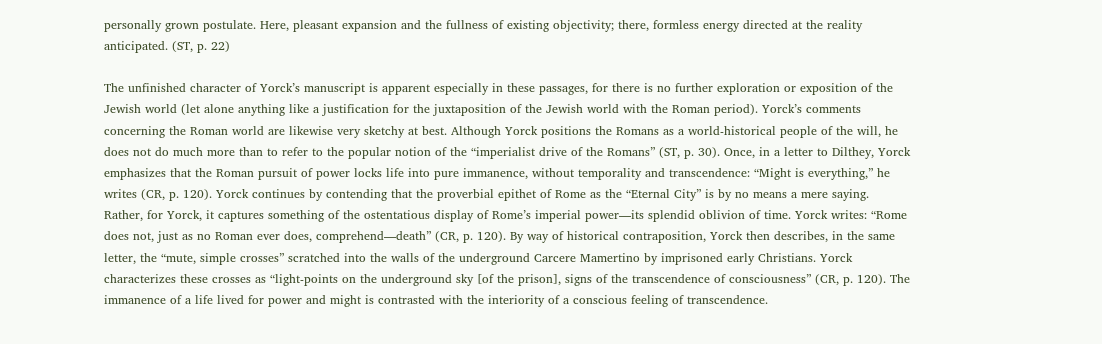personally grown postulate. Here, pleasant expansion and the fullness of existing objectivity; there, formless energy directed at the reality anticipated. (ST, p. 22)

The unfinished character of Yorck’s manuscript is apparent especially in these passages, for there is no further exploration or exposition of the Jewish world (let alone anything like a justification for the juxtaposition of the Jewish world with the Roman period). Yorck’s comments concerning the Roman world are likewise very sketchy at best. Although Yorck positions the Romans as a world-historical people of the will, he does not do much more than to refer to the popular notion of the “imperialist drive of the Romans” (ST, p. 30). Once, in a letter to Dilthey, Yorck emphasizes that the Roman pursuit of power locks life into pure immanence, without temporality and transcendence: “Might is everything,” he writes (CR, p. 120). Yorck continues by contending that the proverbial epithet of Rome as the “Eternal City” is by no means a mere saying. Rather, for Yorck, it captures something of the ostentatious display of Rome’s imperial power—its splendid oblivion of time. Yorck writes: “Rome does not, just as no Roman ever does, comprehend—death” (CR, p. 120). By way of historical contraposition, Yorck then describes, in the same letter, the “mute, simple crosses” scratched into the walls of the underground Carcere Mamertino by imprisoned early Christians. Yorck characterizes these crosses as “light-points on the underground sky [of the prison], signs of the transcendence of consciousness” (CR, p. 120). The immanence of a life lived for power and might is contrasted with the interiority of a conscious feeling of transcendence.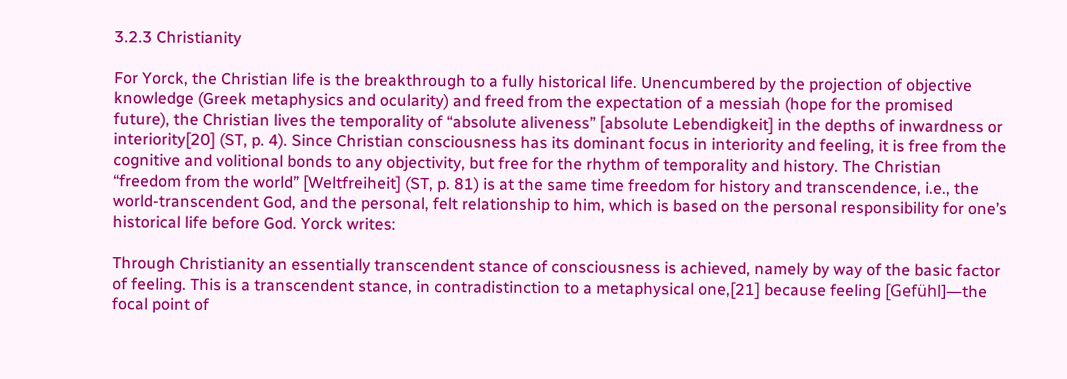3.2.3 Christianity

For Yorck, the Christian life is the breakthrough to a fully historical life. Unencumbered by the projection of objective knowledge (Greek metaphysics and ocularity) and freed from the expectation of a messiah (hope for the promised future), the Christian lives the temporality of “absolute aliveness” [absolute Lebendigkeit] in the depths of inwardness or interiority[20] (ST, p. 4). Since Christian consciousness has its dominant focus in interiority and feeling, it is free from the cognitive and volitional bonds to any objectivity, but free for the rhythm of temporality and history. The Christian “freedom from the world” [Weltfreiheit] (ST, p. 81) is at the same time freedom for history and transcendence, i.e., the world-transcendent God, and the personal, felt relationship to him, which is based on the personal responsibility for one’s historical life before God. Yorck writes:

Through Christianity an essentially transcendent stance of consciousness is achieved, namely by way of the basic factor of feeling. This is a transcendent stance, in contradistinction to a metaphysical one,[21] because feeling [Gefühl]—the focal point of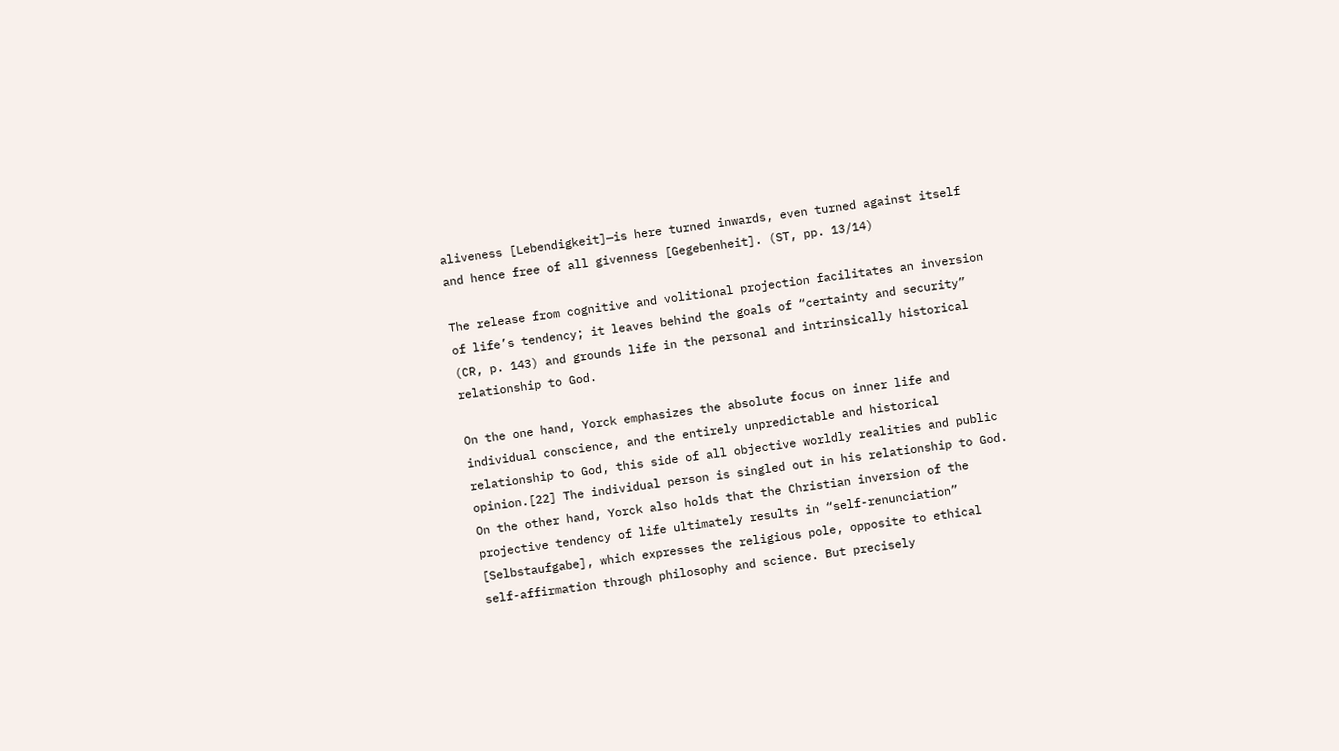aliveness [Lebendigkeit]—is here turned inwards, even turned against itself and hence free of all givenness [Gegebenheit]. (ST, pp. 13/14)

The release from cognitive and volitional projection facilitates an inversion of life’s tendency; it leaves behind the goals of “certainty and security” (CR, p. 143) and grounds life in the personal and intrinsically historical relationship to God.

On the one hand, Yorck emphasizes the absolute focus on inner life and individual conscience, and the entirely unpredictable and historical relationship to God, this side of all objective worldly realities and public opinion.[22] The individual person is singled out in his relationship to God. On the other hand, Yorck also holds that the Christian inversion of the projective tendency of life ultimately results in “self-renunciation” [Selbstaufgabe], which expresses the religious pole, opposite to ethical self-affirmation through philosophy and science. But precisely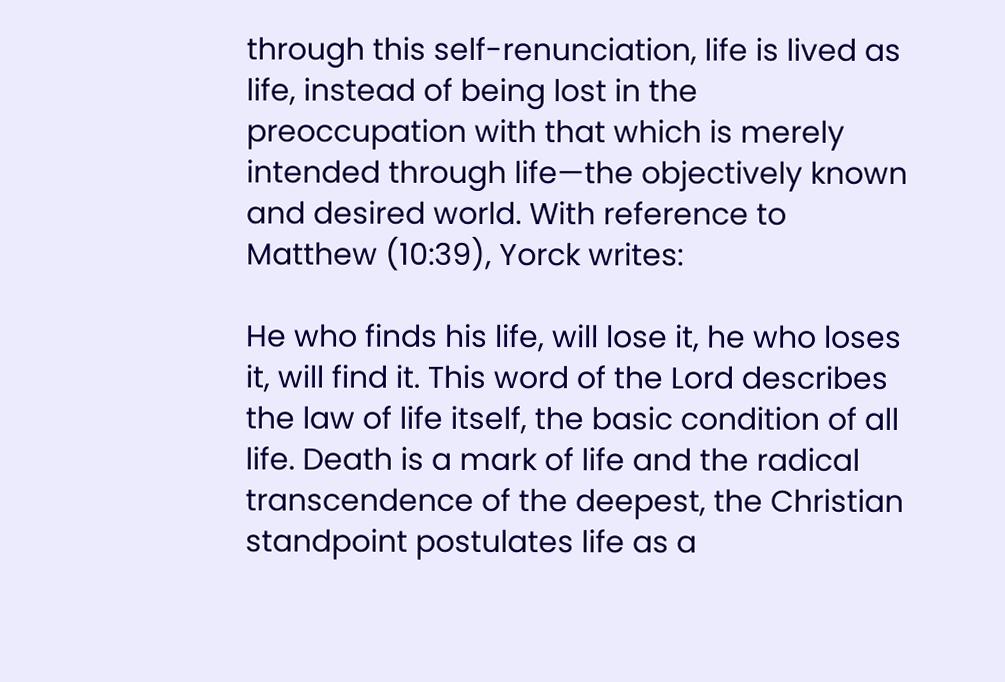through this self-renunciation, life is lived as life, instead of being lost in the preoccupation with that which is merely intended through life—the objectively known and desired world. With reference to Matthew (10:39), Yorck writes:

He who finds his life, will lose it, he who loses it, will find it. This word of the Lord describes the law of life itself, the basic condition of all life. Death is a mark of life and the radical transcendence of the deepest, the Christian standpoint postulates life as a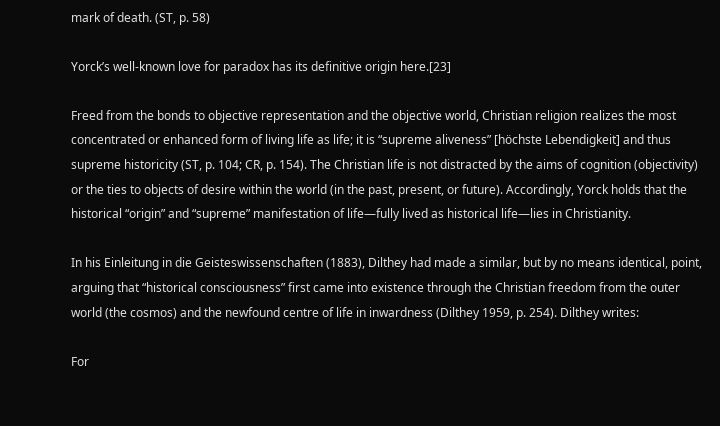mark of death. (ST, p. 58)

Yorck’s well-known love for paradox has its definitive origin here.[23]

Freed from the bonds to objective representation and the objective world, Christian religion realizes the most concentrated or enhanced form of living life as life; it is “supreme aliveness” [höchste Lebendigkeit] and thus supreme historicity (ST, p. 104; CR, p. 154). The Christian life is not distracted by the aims of cognition (objectivity) or the ties to objects of desire within the world (in the past, present, or future). Accordingly, Yorck holds that the historical “origin” and “supreme” manifestation of life—fully lived as historical life—lies in Christianity.

In his Einleitung in die Geisteswissenschaften (1883), Dilthey had made a similar, but by no means identical, point, arguing that “historical consciousness” first came into existence through the Christian freedom from the outer world (the cosmos) and the newfound centre of life in inwardness (Dilthey 1959, p. 254). Dilthey writes:

For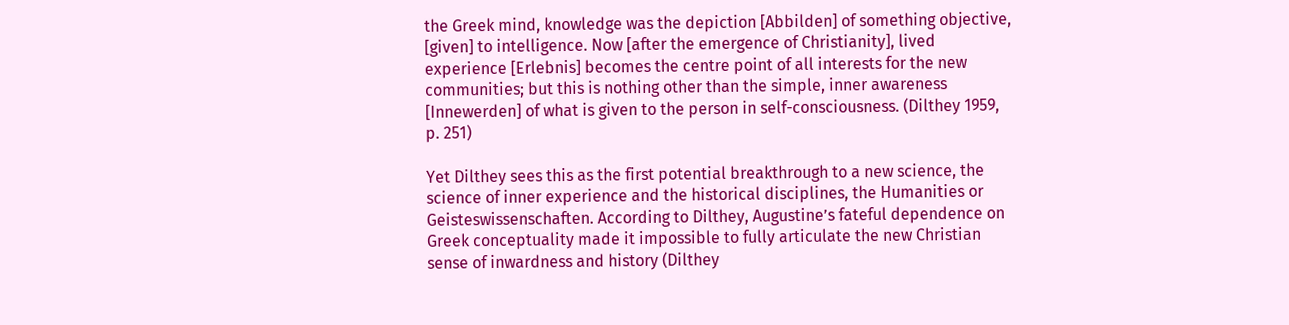the Greek mind, knowledge was the depiction [Abbilden] of something objective, [given] to intelligence. Now [after the emergence of Christianity], lived experience [Erlebnis] becomes the centre point of all interests for the new communities; but this is nothing other than the simple, inner awareness [Innewerden] of what is given to the person in self-consciousness. (Dilthey 1959, p. 251)

Yet Dilthey sees this as the first potential breakthrough to a new science, the science of inner experience and the historical disciplines, the Humanities or Geisteswissenschaften. According to Dilthey, Augustine’s fateful dependence on Greek conceptuality made it impossible to fully articulate the new Christian sense of inwardness and history (Dilthey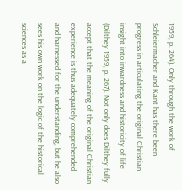1959, p. 264). Only through the work of Schleiermacher and Kant has there been progress in articulating the original Christian insight into inwardness and historicity of life (Dilthey 1959, p. 267). Not only does Dilthey fully accept that the meaning of the original Christian experience is thus adequately comprehended and harnessed for the understanding, but he also sees his own work on the logic of the historical sciences as a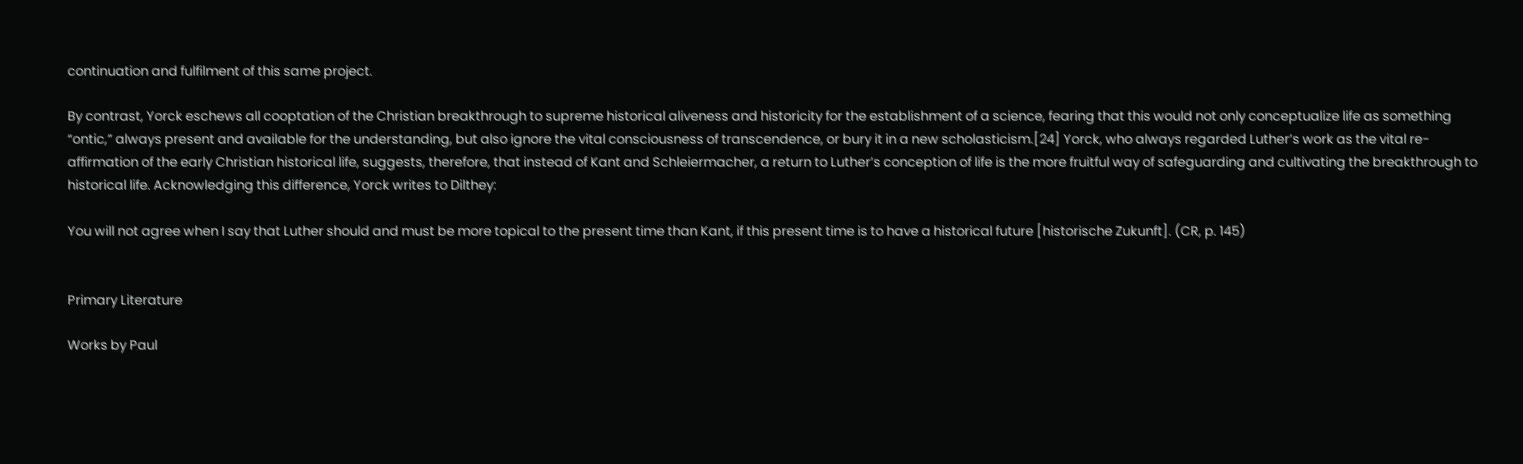continuation and fulfilment of this same project.

By contrast, Yorck eschews all cooptation of the Christian breakthrough to supreme historical aliveness and historicity for the establishment of a science, fearing that this would not only conceptualize life as something “ontic,” always present and available for the understanding, but also ignore the vital consciousness of transcendence, or bury it in a new scholasticism.[24] Yorck, who always regarded Luther’s work as the vital re-affirmation of the early Christian historical life, suggests, therefore, that instead of Kant and Schleiermacher, a return to Luther’s conception of life is the more fruitful way of safeguarding and cultivating the breakthrough to historical life. Acknowledging this difference, Yorck writes to Dilthey:

You will not agree when I say that Luther should and must be more topical to the present time than Kant, if this present time is to have a historical future [historische Zukunft]. (CR, p. 145)


Primary Literature

Works by Paul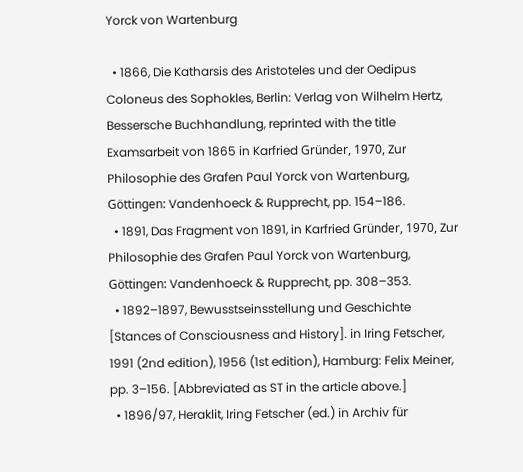Yorck von Wartenburg

  • 1866, Die Katharsis des Aristoteles und der Oedipus Coloneus des Sophokles, Berlin: Verlag von Wilhelm Hertz, Bessersche Buchhandlung, reprinted with the title Examsarbeit von 1865 in Karfried Gründer, 1970, Zur Philosophie des Grafen Paul Yorck von Wartenburg, Göttingen: Vandenhoeck & Rupprecht, pp. 154–186.
  • 1891, Das Fragment von 1891, in Karfried Gründer, 1970, Zur Philosophie des Grafen Paul Yorck von Wartenburg, Göttingen: Vandenhoeck & Rupprecht, pp. 308–353.
  • 1892–1897, Bewusstseinsstellung und Geschichte [Stances of Consciousness and History]. in Iring Fetscher, 1991 (2nd edition), 1956 (1st edition), Hamburg: Felix Meiner, pp. 3–156. [Abbreviated as ST in the article above.]
  • 1896/97, Heraklit, Iring Fetscher (ed.) in Archiv für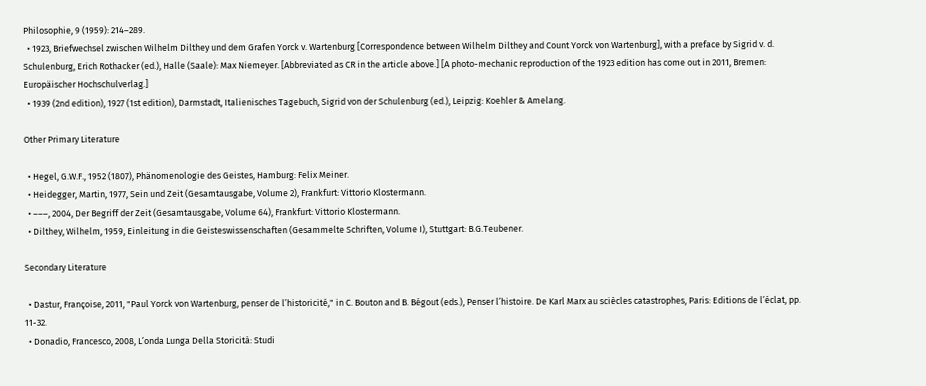Philosophie, 9 (1959): 214–289.
  • 1923, Briefwechsel zwischen Wilhelm Dilthey und dem Grafen Yorck v. Wartenburg [Correspondence between Wilhelm Dilthey and Count Yorck von Wartenburg], with a preface by Sigrid v. d. Schulenburg, Erich Rothacker (ed.), Halle (Saale): Max Niemeyer. [Abbreviated as CR in the article above.] [A photo-mechanic reproduction of the 1923 edition has come out in 2011, Bremen: Europäischer Hochschulverlag.]
  • 1939 (2nd edition), 1927 (1st edition), Darmstadt, Italienisches Tagebuch, Sigrid von der Schulenburg (ed.), Leipzig: Koehler & Amelang.

Other Primary Literature

  • Hegel, G.W.F., 1952 (1807), Phänomenologie des Geistes, Hamburg: Felix Meiner.
  • Heidegger, Martin, 1977, Sein und Zeit (Gesamtausgabe, Volume 2), Frankfurt: Vittorio Klostermann.
  • –––, 2004, Der Begriff der Zeit (Gesamtausgabe, Volume 64), Frankfurt: Vittorio Klostermann.
  • Dilthey, Wilhelm, 1959, Einleitung in die Geisteswissenschaften (Gesammelte Schriften, Volume I), Stuttgart: B.G.Teubener.

Secondary Literature

  • Dastur, Françoise, 2011, "Paul Yorck von Wartenburg, penser de l’historicité," in C. Bouton and B. Bégout (eds.), Penser l’histoire. De Karl Marx au sciècles catastrophes, Paris: Editions de l’éclat, pp. 11-32.
  • Donadio, Francesco, 2008, L’onda Lunga Della Storicità: Studi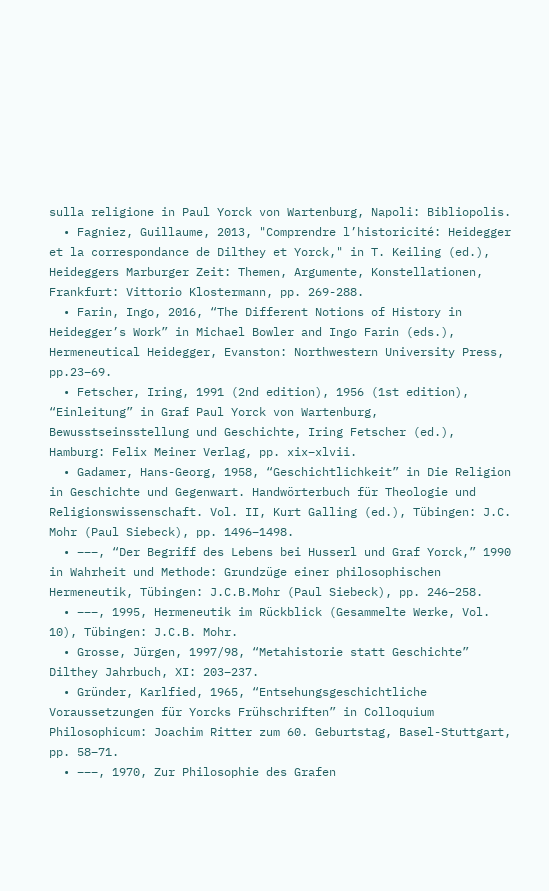sulla religione in Paul Yorck von Wartenburg, Napoli: Bibliopolis.
  • Fagniez, Guillaume, 2013, "Comprendre l’historicité: Heidegger et la correspondance de Dilthey et Yorck," in T. Keiling (ed.), Heideggers Marburger Zeit: Themen, Argumente, Konstellationen, Frankfurt: Vittorio Klostermann, pp. 269-288.
  • Farin, Ingo, 2016, “The Different Notions of History in Heidegger’s Work” in Michael Bowler and Ingo Farin (eds.), Hermeneutical Heidegger, Evanston: Northwestern University Press, pp.23–69.
  • Fetscher, Iring, 1991 (2nd edition), 1956 (1st edition), “Einleitung” in Graf Paul Yorck von Wartenburg, Bewusstseinsstellung und Geschichte, Iring Fetscher (ed.), Hamburg: Felix Meiner Verlag, pp. xix–xlvii.
  • Gadamer, Hans-Georg, 1958, “Geschichtlichkeit” in Die Religion in Geschichte und Gegenwart. Handwörterbuch für Theologie und Religionswissenschaft. Vol. II, Kurt Galling (ed.), Tübingen: J.C. Mohr (Paul Siebeck), pp. 1496–1498.
  • –––, “Der Begriff des Lebens bei Husserl und Graf Yorck,” 1990 in Wahrheit und Methode: Grundzüge einer philosophischen Hermeneutik, Tübingen: J.C.B.Mohr (Paul Siebeck), pp. 246–258.
  • –––, 1995, Hermeneutik im Rückblick (Gesammelte Werke, Vol. 10), Tübingen: J.C.B. Mohr.
  • Grosse, Jürgen, 1997/98, “Metahistorie statt Geschichte” Dilthey Jahrbuch, XI: 203–237.
  • Gründer, Karlfied, 1965, “Entsehungsgeschichtliche Voraussetzungen für Yorcks Frühschriften” in Colloquium Philosophicum: Joachim Ritter zum 60. Geburtstag, Basel-Stuttgart, pp. 58–71.
  • –––, 1970, Zur Philosophie des Grafen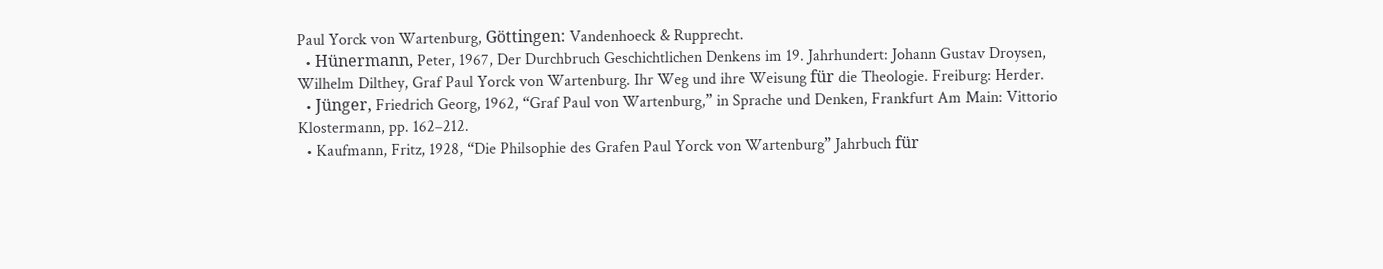Paul Yorck von Wartenburg, Göttingen: Vandenhoeck & Rupprecht.
  • Hünermann, Peter, 1967, Der Durchbruch Geschichtlichen Denkens im 19. Jahrhundert: Johann Gustav Droysen, Wilhelm Dilthey, Graf Paul Yorck von Wartenburg. Ihr Weg und ihre Weisung für die Theologie. Freiburg: Herder.
  • Jünger, Friedrich Georg, 1962, “Graf Paul von Wartenburg,” in Sprache und Denken, Frankfurt Am Main: Vittorio Klostermann, pp. 162–212.
  • Kaufmann, Fritz, 1928, “Die Philsophie des Grafen Paul Yorck von Wartenburg” Jahrbuch für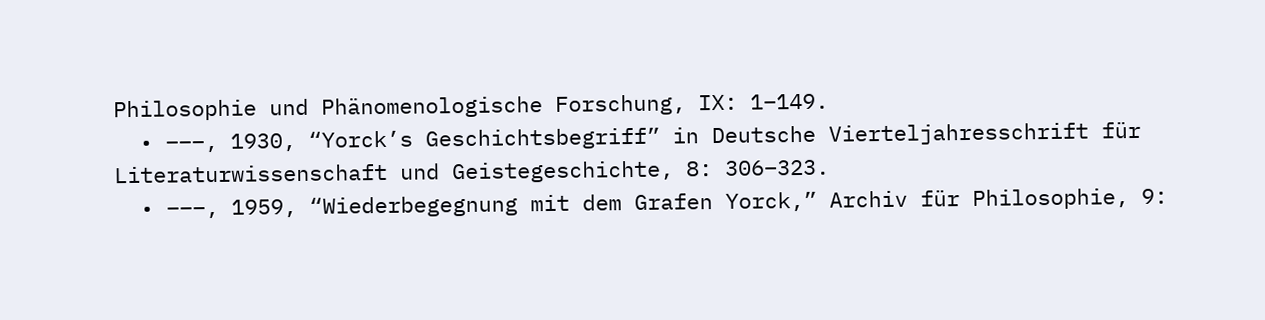Philosophie und Phänomenologische Forschung, IX: 1–149.
  • –––, 1930, “Yorck’s Geschichtsbegriff” in Deutsche Vierteljahresschrift für Literaturwissenschaft und Geistegeschichte, 8: 306–323.
  • –––, 1959, “Wiederbegegnung mit dem Grafen Yorck,” Archiv für Philosophie, 9: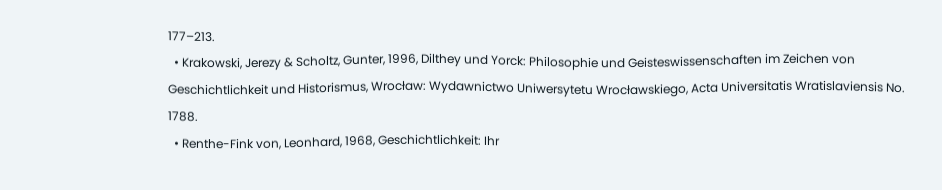177–213.
  • Krakowski, Jerezy & Scholtz, Gunter, 1996, Dilthey und Yorck: Philosophie und Geisteswissenschaften im Zeichen von Geschichtlichkeit und Historismus, Wrocław: Wydawnictwo Uniwersytetu Wrocławskiego, Acta Universitatis Wratislaviensis No. 1788.
  • Renthe-Fink von, Leonhard, 1968, Geschichtlichkeit: Ihr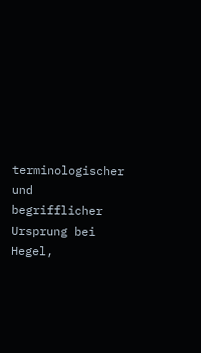terminologischer und begrifflicher Ursprung bei Hegel,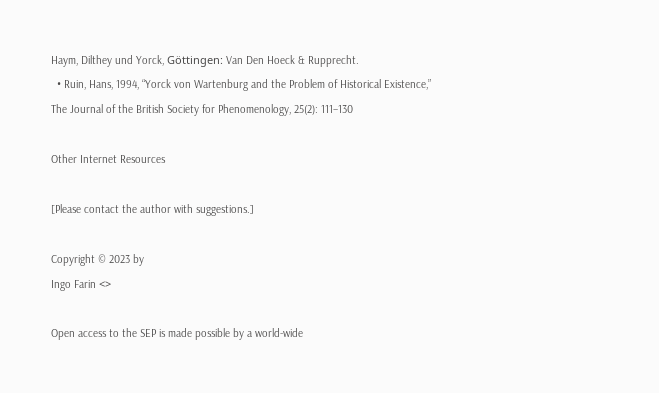Haym, Dilthey und Yorck, Göttingen: Van Den Hoeck & Rupprecht.
  • Ruin, Hans, 1994, “Yorck von Wartenburg and the Problem of Historical Existence,” The Journal of the British Society for Phenomenology, 25(2): 111–130

Other Internet Resources

[Please contact the author with suggestions.]

Copyright © 2023 by
Ingo Farin <>

Open access to the SEP is made possible by a world-wide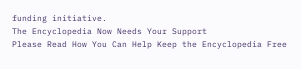funding initiative.
The Encyclopedia Now Needs Your Support
Please Read How You Can Help Keep the Encyclopedia Free